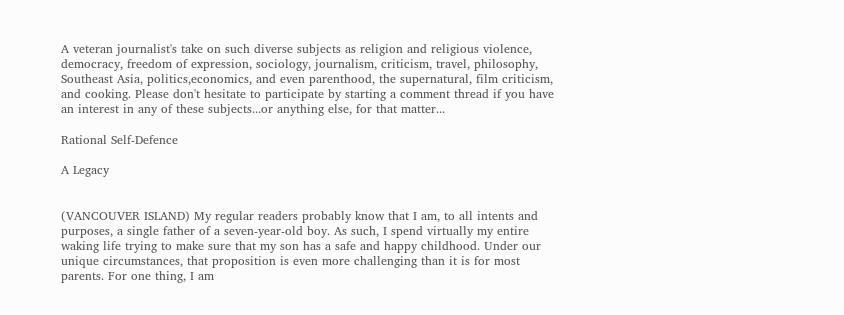A veteran journalist's take on such diverse subjects as religion and religious violence, democracy, freedom of expression, sociology, journalism, criticism, travel, philosophy, Southeast Asia, politics,economics, and even parenthood, the supernatural, film criticism, and cooking. Please don't hesitate to participate by starting a comment thread if you have an interest in any of these subjects...or anything else, for that matter...

Rational Self-Defence

A Legacy


(VANCOUVER ISLAND) My regular readers probably know that I am, to all intents and purposes, a single father of a seven-year-old boy. As such, I spend virtually my entire waking life trying to make sure that my son has a safe and happy childhood. Under our unique circumstances, that proposition is even more challenging than it is for most parents. For one thing, I am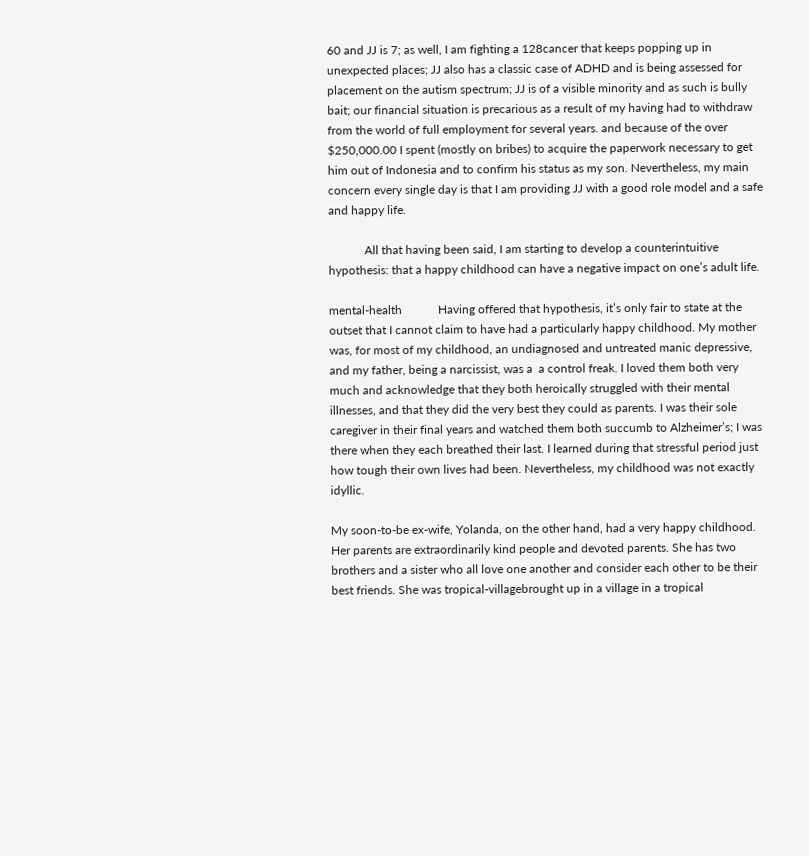60 and JJ is 7; as well, I am fighting a 128cancer that keeps popping up in unexpected places; JJ also has a classic case of ADHD and is being assessed for placement on the autism spectrum; JJ is of a visible minority and as such is bully bait; our financial situation is precarious as a result of my having had to withdraw from the world of full employment for several years. and because of the over $250,000.00 I spent (mostly on bribes) to acquire the paperwork necessary to get him out of Indonesia and to confirm his status as my son. Nevertheless, my main concern every single day is that I am providing JJ with a good role model and a safe and happy life.

            All that having been said, I am starting to develop a counterintuitive hypothesis: that a happy childhood can have a negative impact on one’s adult life.

mental-health            Having offered that hypothesis, it’s only fair to state at the outset that I cannot claim to have had a particularly happy childhood. My mother was, for most of my childhood, an undiagnosed and untreated manic depressive, and my father, being a narcissist, was a  a control freak. I loved them both very much and acknowledge that they both heroically struggled with their mental illnesses, and that they did the very best they could as parents. I was their sole caregiver in their final years and watched them both succumb to Alzheimer’s; I was there when they each breathed their last. I learned during that stressful period just how tough their own lives had been. Nevertheless, my childhood was not exactly idyllic.

My soon-to-be ex-wife, Yolanda, on the other hand, had a very happy childhood. Her parents are extraordinarily kind people and devoted parents. She has two brothers and a sister who all love one another and consider each other to be their best friends. She was tropical-villagebrought up in a village in a tropical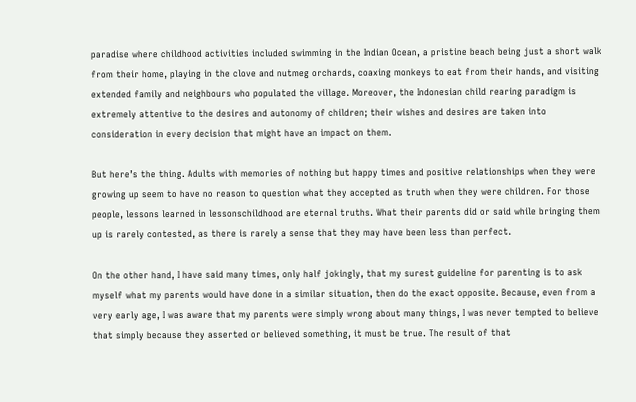paradise where childhood activities included swimming in the Indian Ocean, a pristine beach being just a short walk from their home, playing in the clove and nutmeg orchards, coaxing monkeys to eat from their hands, and visiting extended family and neighbours who populated the village. Moreover, the Indonesian child rearing paradigm is extremely attentive to the desires and autonomy of children; their wishes and desires are taken into consideration in every decision that might have an impact on them.

But here’s the thing. Adults with memories of nothing but happy times and positive relationships when they were growing up seem to have no reason to question what they accepted as truth when they were children. For those people, lessons learned in lessonschildhood are eternal truths. What their parents did or said while bringing them up is rarely contested, as there is rarely a sense that they may have been less than perfect.

On the other hand, I have said many times, only half jokingly, that my surest guideline for parenting is to ask myself what my parents would have done in a similar situation, then do the exact opposite. Because, even from a very early age, I was aware that my parents were simply wrong about many things, I was never tempted to believe that simply because they asserted or believed something, it must be true. The result of that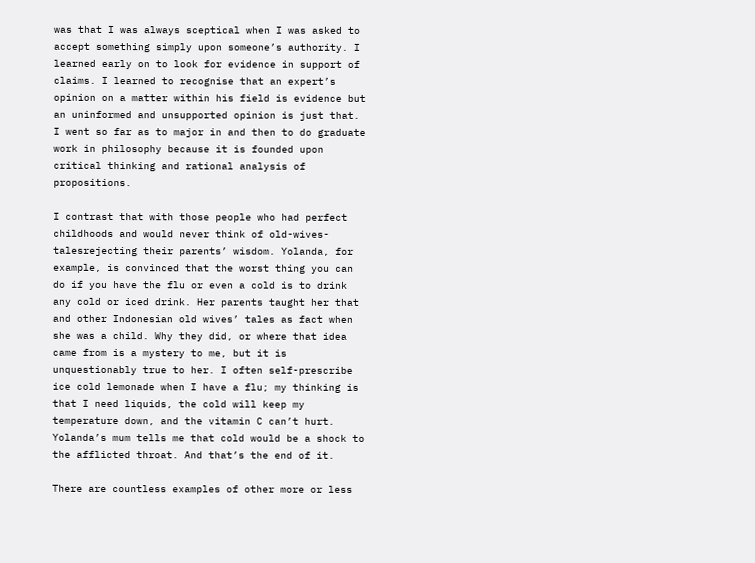was that I was always sceptical when I was asked to accept something simply upon someone’s authority. I learned early on to look for evidence in support of claims. I learned to recognise that an expert’s opinion on a matter within his field is evidence but an uninformed and unsupported opinion is just that. I went so far as to major in and then to do graduate work in philosophy because it is founded upon critical thinking and rational analysis of propositions.

I contrast that with those people who had perfect childhoods and would never think of old-wives-talesrejecting their parents’ wisdom. Yolanda, for example, is convinced that the worst thing you can do if you have the flu or even a cold is to drink any cold or iced drink. Her parents taught her that and other Indonesian old wives’ tales as fact when she was a child. Why they did, or where that idea came from is a mystery to me, but it is unquestionably true to her. I often self-prescribe ice cold lemonade when I have a flu; my thinking is that I need liquids, the cold will keep my temperature down, and the vitamin C can’t hurt. Yolanda’s mum tells me that cold would be a shock to the afflicted throat. And that’s the end of it.

There are countless examples of other more or less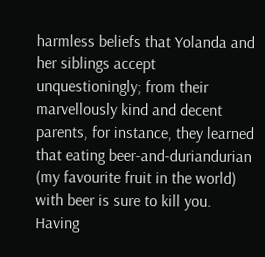harmless beliefs that Yolanda and her siblings accept unquestioningly; from their marvellously kind and decent parents, for instance, they learned that eating beer-and-duriandurian (my favourite fruit in the world) with beer is sure to kill you. Having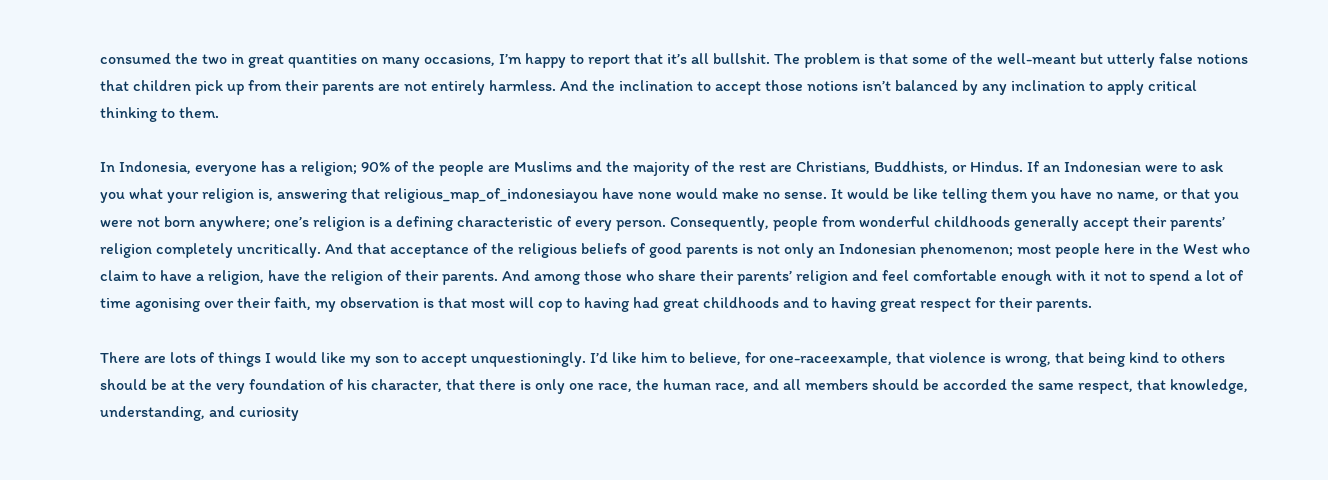consumed the two in great quantities on many occasions, I’m happy to report that it’s all bullshit. The problem is that some of the well-meant but utterly false notions that children pick up from their parents are not entirely harmless. And the inclination to accept those notions isn’t balanced by any inclination to apply critical thinking to them.

In Indonesia, everyone has a religion; 90% of the people are Muslims and the majority of the rest are Christians, Buddhists, or Hindus. If an Indonesian were to ask you what your religion is, answering that religious_map_of_indonesiayou have none would make no sense. It would be like telling them you have no name, or that you were not born anywhere; one’s religion is a defining characteristic of every person. Consequently, people from wonderful childhoods generally accept their parents’ religion completely uncritically. And that acceptance of the religious beliefs of good parents is not only an Indonesian phenomenon; most people here in the West who claim to have a religion, have the religion of their parents. And among those who share their parents’ religion and feel comfortable enough with it not to spend a lot of time agonising over their faith, my observation is that most will cop to having had great childhoods and to having great respect for their parents.

There are lots of things I would like my son to accept unquestioningly. I’d like him to believe, for one-raceexample, that violence is wrong, that being kind to others should be at the very foundation of his character, that there is only one race, the human race, and all members should be accorded the same respect, that knowledge, understanding, and curiosity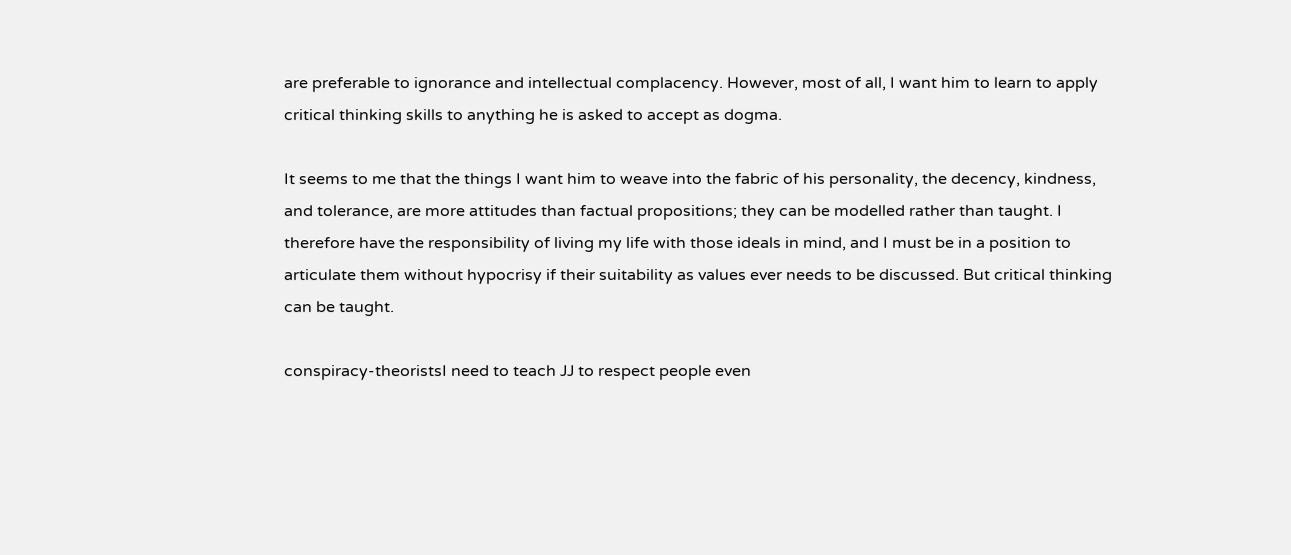are preferable to ignorance and intellectual complacency. However, most of all, I want him to learn to apply critical thinking skills to anything he is asked to accept as dogma.

It seems to me that the things I want him to weave into the fabric of his personality, the decency, kindness, and tolerance, are more attitudes than factual propositions; they can be modelled rather than taught. I therefore have the responsibility of living my life with those ideals in mind, and I must be in a position to articulate them without hypocrisy if their suitability as values ever needs to be discussed. But critical thinking can be taught.

conspiracy-theoristsI need to teach JJ to respect people even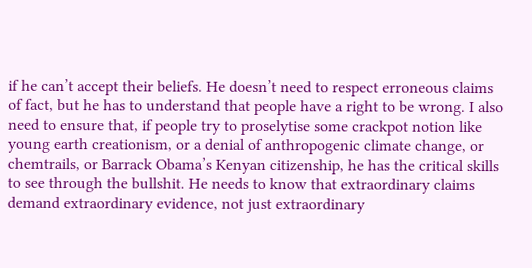if he can’t accept their beliefs. He doesn’t need to respect erroneous claims of fact, but he has to understand that people have a right to be wrong. I also need to ensure that, if people try to proselytise some crackpot notion like young earth creationism, or a denial of anthropogenic climate change, or chemtrails, or Barrack Obama’s Kenyan citizenship, he has the critical skills to see through the bullshit. He needs to know that extraordinary claims demand extraordinary evidence, not just extraordinary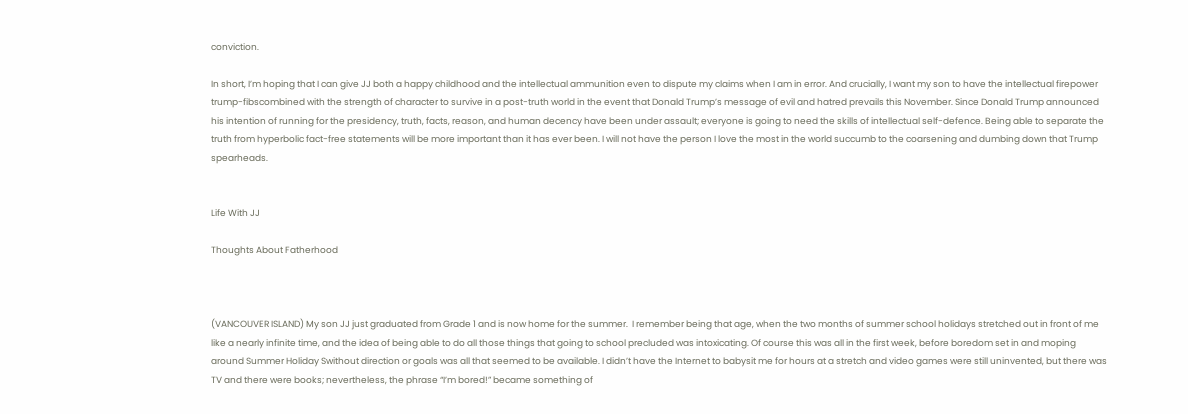conviction.

In short, I’m hoping that I can give JJ both a happy childhood and the intellectual ammunition even to dispute my claims when I am in error. And crucially, I want my son to have the intellectual firepower trump-fibscombined with the strength of character to survive in a post-truth world in the event that Donald Trump’s message of evil and hatred prevails this November. Since Donald Trump announced his intention of running for the presidency, truth, facts, reason, and human decency have been under assault; everyone is going to need the skills of intellectual self-defence. Being able to separate the truth from hyperbolic fact-free statements will be more important than it has ever been. I will not have the person I love the most in the world succumb to the coarsening and dumbing down that Trump spearheads.


Life With JJ

Thoughts About Fatherhood



(VANCOUVER ISLAND) My son JJ just graduated from Grade 1 and is now home for the summer.  I remember being that age, when the two months of summer school holidays stretched out in front of me like a nearly infinite time, and the idea of being able to do all those things that going to school precluded was intoxicating. Of course this was all in the first week, before boredom set in and moping around Summer Holiday Swithout direction or goals was all that seemed to be available. I didn’t have the Internet to babysit me for hours at a stretch and video games were still uninvented, but there was TV and there were books; nevertheless, the phrase “I’m bored!” became something of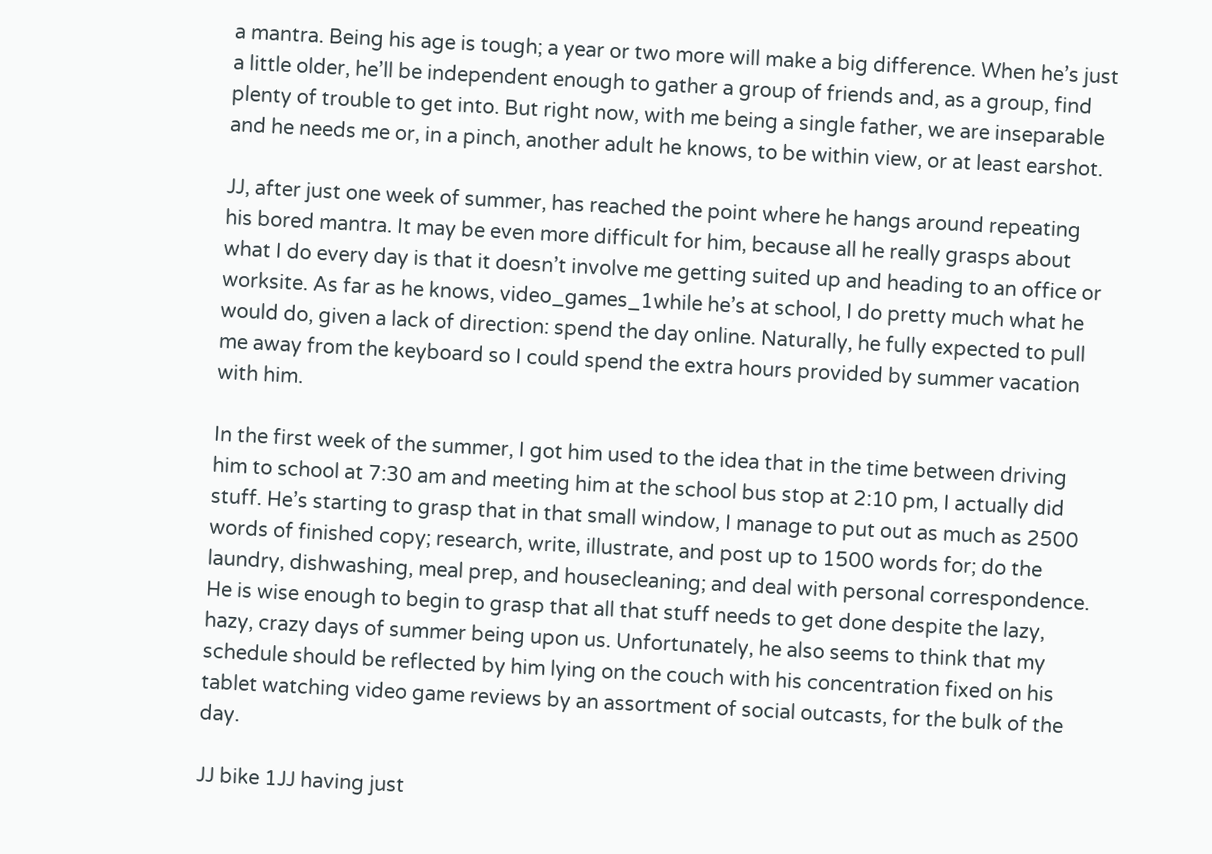a mantra. Being his age is tough; a year or two more will make a big difference. When he’s just a little older, he’ll be independent enough to gather a group of friends and, as a group, find plenty of trouble to get into. But right now, with me being a single father, we are inseparable and he needs me or, in a pinch, another adult he knows, to be within view, or at least earshot.

JJ, after just one week of summer, has reached the point where he hangs around repeating his bored mantra. It may be even more difficult for him, because all he really grasps about what I do every day is that it doesn’t involve me getting suited up and heading to an office or worksite. As far as he knows, video_games_1while he’s at school, I do pretty much what he would do, given a lack of direction: spend the day online. Naturally, he fully expected to pull me away from the keyboard so I could spend the extra hours provided by summer vacation with him.

In the first week of the summer, I got him used to the idea that in the time between driving him to school at 7:30 am and meeting him at the school bus stop at 2:10 pm, I actually did stuff. He’s starting to grasp that in that small window, I manage to put out as much as 2500 words of finished copy; research, write, illustrate, and post up to 1500 words for; do the laundry, dishwashing, meal prep, and housecleaning; and deal with personal correspondence. He is wise enough to begin to grasp that all that stuff needs to get done despite the lazy, hazy, crazy days of summer being upon us. Unfortunately, he also seems to think that my schedule should be reflected by him lying on the couch with his concentration fixed on his tablet watching video game reviews by an assortment of social outcasts, for the bulk of the day.

JJ bike 1JJ having just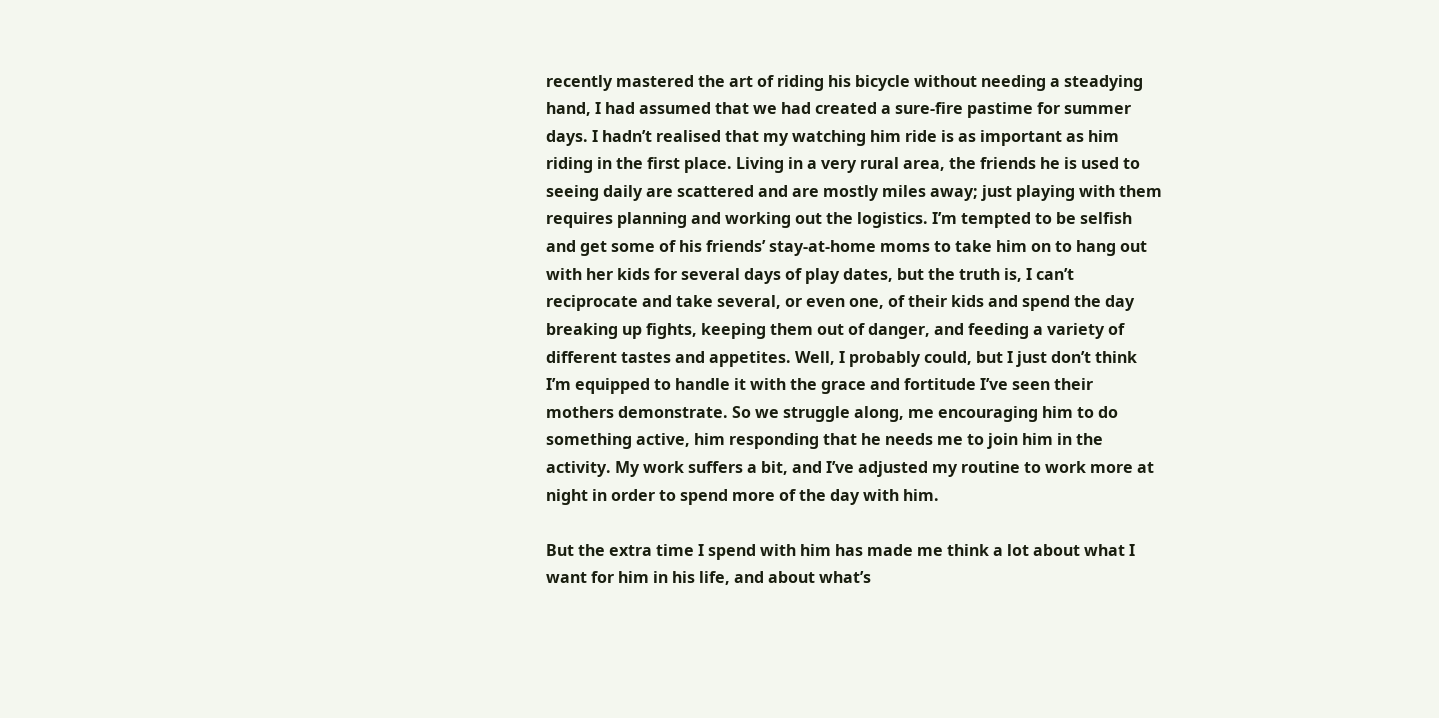recently mastered the art of riding his bicycle without needing a steadying hand, I had assumed that we had created a sure-fire pastime for summer days. I hadn’t realised that my watching him ride is as important as him riding in the first place. Living in a very rural area, the friends he is used to seeing daily are scattered and are mostly miles away; just playing with them requires planning and working out the logistics. I’m tempted to be selfish and get some of his friends’ stay-at-home moms to take him on to hang out with her kids for several days of play dates, but the truth is, I can’t reciprocate and take several, or even one, of their kids and spend the day breaking up fights, keeping them out of danger, and feeding a variety of different tastes and appetites. Well, I probably could, but I just don’t think I’m equipped to handle it with the grace and fortitude I’ve seen their mothers demonstrate. So we struggle along, me encouraging him to do something active, him responding that he needs me to join him in the activity. My work suffers a bit, and I’ve adjusted my routine to work more at night in order to spend more of the day with him.

But the extra time I spend with him has made me think a lot about what I want for him in his life, and about what’s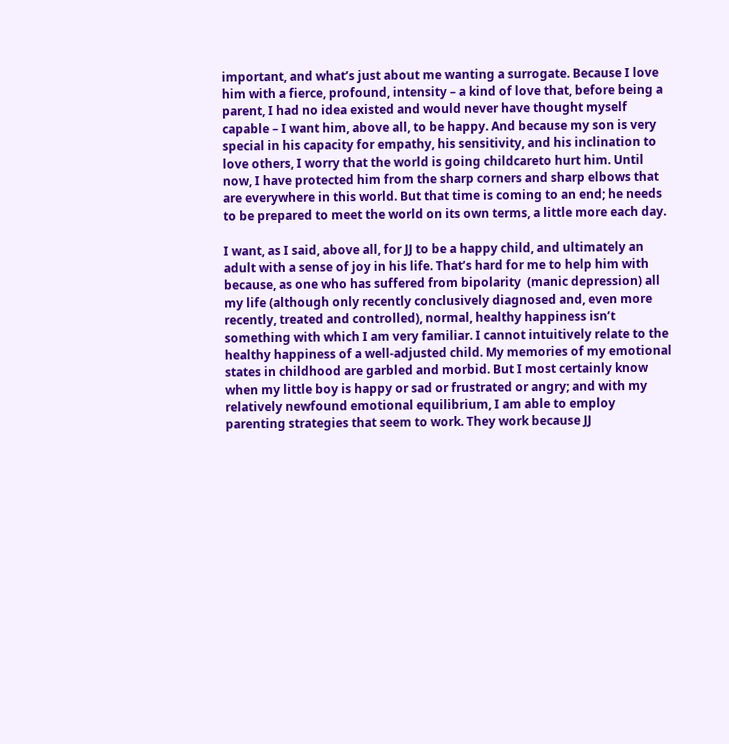important, and what’s just about me wanting a surrogate. Because I love him with a fierce, profound, intensity – a kind of love that, before being a parent, I had no idea existed and would never have thought myself capable – I want him, above all, to be happy. And because my son is very special in his capacity for empathy, his sensitivity, and his inclination to love others, I worry that the world is going childcareto hurt him. Until now, I have protected him from the sharp corners and sharp elbows that are everywhere in this world. But that time is coming to an end; he needs to be prepared to meet the world on its own terms, a little more each day.

I want, as I said, above all, for JJ to be a happy child, and ultimately an adult with a sense of joy in his life. That’s hard for me to help him with because, as one who has suffered from bipolarity  (manic depression) all my life (although only recently conclusively diagnosed and, even more recently, treated and controlled), normal, healthy happiness isn’t something with which I am very familiar. I cannot intuitively relate to the healthy happiness of a well-adjusted child. My memories of my emotional states in childhood are garbled and morbid. But I most certainly know when my little boy is happy or sad or frustrated or angry; and with my relatively newfound emotional equilibrium, I am able to employ parenting strategies that seem to work. They work because JJ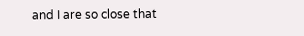and I are so close that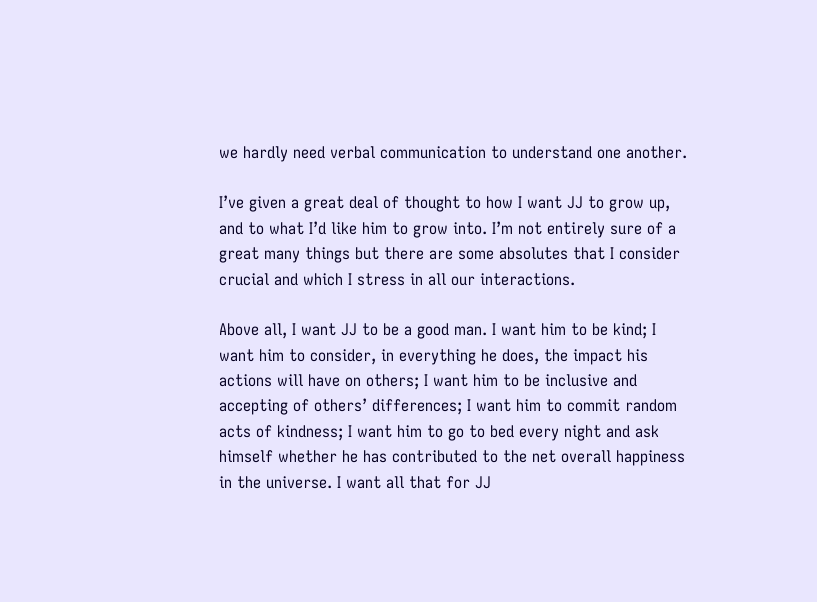we hardly need verbal communication to understand one another.

I’ve given a great deal of thought to how I want JJ to grow up, and to what I’d like him to grow into. I’m not entirely sure of a great many things but there are some absolutes that I consider crucial and which I stress in all our interactions.

Above all, I want JJ to be a good man. I want him to be kind; I want him to consider, in everything he does, the impact his actions will have on others; I want him to be inclusive and accepting of others’ differences; I want him to commit random acts of kindness; I want him to go to bed every night and ask himself whether he has contributed to the net overall happiness in the universe. I want all that for JJ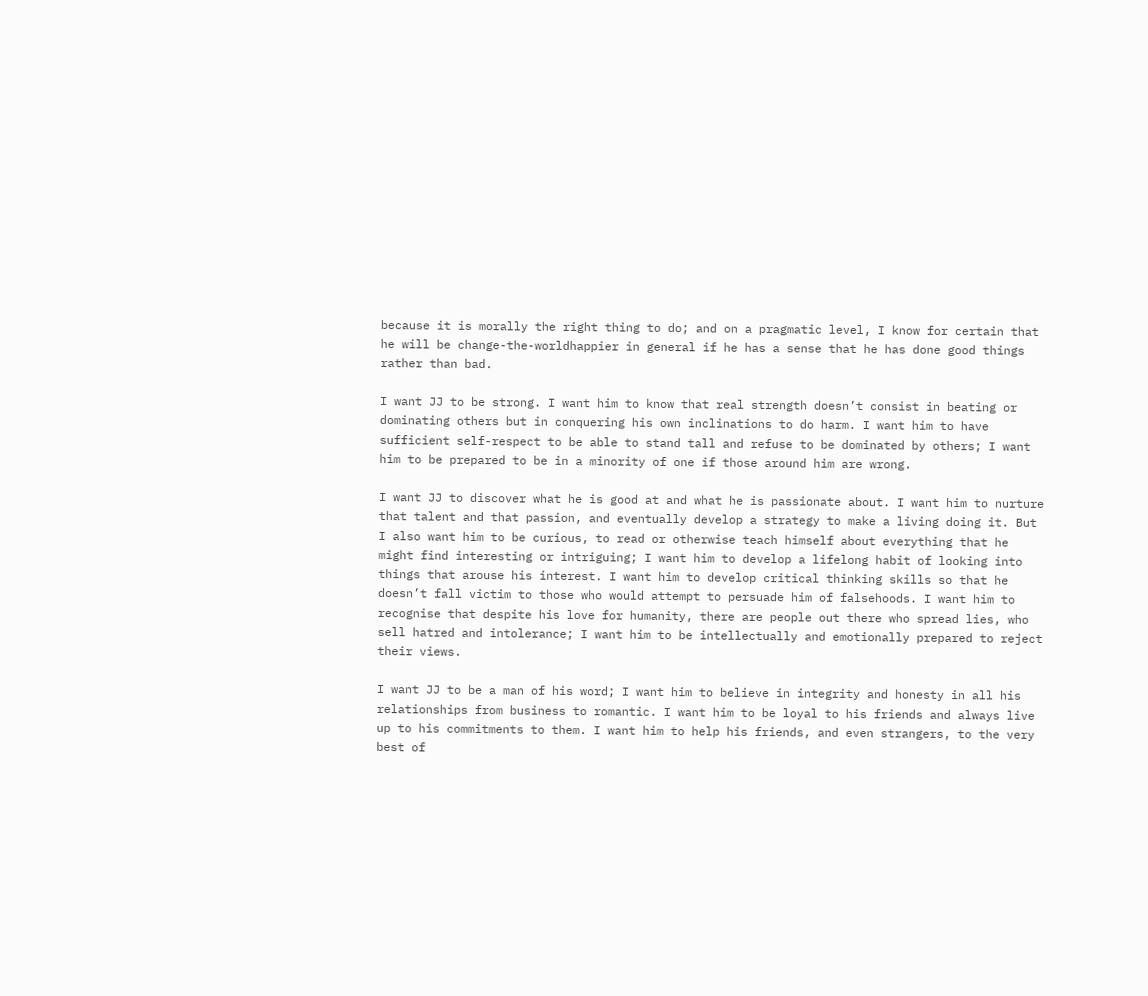because it is morally the right thing to do; and on a pragmatic level, I know for certain that he will be change-the-worldhappier in general if he has a sense that he has done good things rather than bad.

I want JJ to be strong. I want him to know that real strength doesn’t consist in beating or dominating others but in conquering his own inclinations to do harm. I want him to have sufficient self-respect to be able to stand tall and refuse to be dominated by others; I want him to be prepared to be in a minority of one if those around him are wrong.

I want JJ to discover what he is good at and what he is passionate about. I want him to nurture that talent and that passion, and eventually develop a strategy to make a living doing it. But I also want him to be curious, to read or otherwise teach himself about everything that he might find interesting or intriguing; I want him to develop a lifelong habit of looking into things that arouse his interest. I want him to develop critical thinking skills so that he doesn’t fall victim to those who would attempt to persuade him of falsehoods. I want him to recognise that despite his love for humanity, there are people out there who spread lies, who sell hatred and intolerance; I want him to be intellectually and emotionally prepared to reject their views.

I want JJ to be a man of his word; I want him to believe in integrity and honesty in all his relationships from business to romantic. I want him to be loyal to his friends and always live up to his commitments to them. I want him to help his friends, and even strangers, to the very best of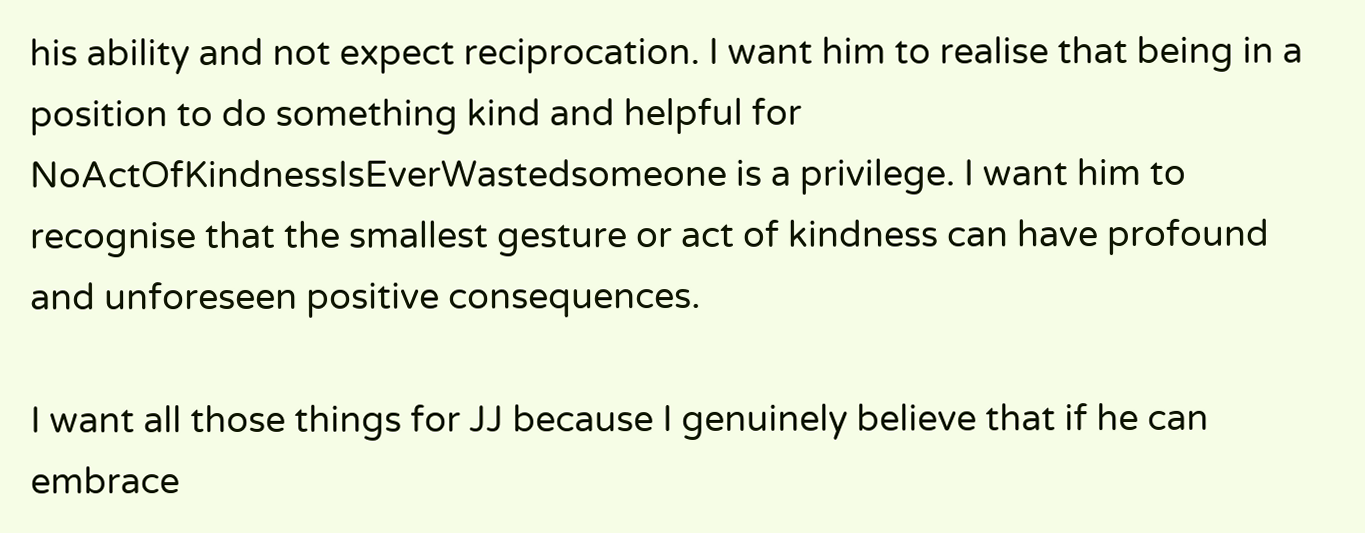his ability and not expect reciprocation. I want him to realise that being in a position to do something kind and helpful for NoActOfKindnessIsEverWastedsomeone is a privilege. I want him to recognise that the smallest gesture or act of kindness can have profound and unforeseen positive consequences.

I want all those things for JJ because I genuinely believe that if he can embrace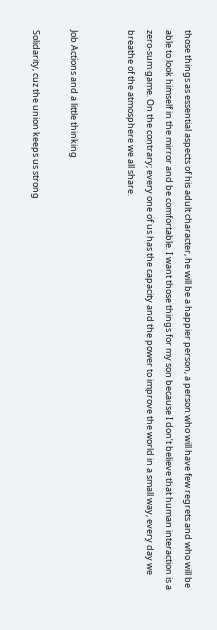those things as essential aspects of his adult character, he will be a happier person, a person who will have few regrets and who will be able to look himself in the mirror and be comfortable. I want those things for my son because I don’t believe that human interaction is a zero-sum game. On the contrary; every one of us has the capacity and the power to improve the world in a small way, every day we breathe of the atmosphere we all share.


Job Actions and a little thinking

Solidarity, cuz the union keeps us strong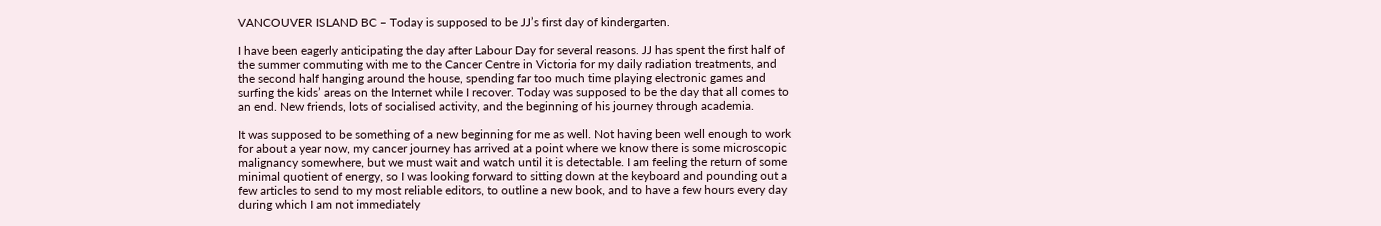VANCOUVER ISLAND BC – Today is supposed to be JJ’s first day of kindergarten.

I have been eagerly anticipating the day after Labour Day for several reasons. JJ has spent the first half of the summer commuting with me to the Cancer Centre in Victoria for my daily radiation treatments, and the second half hanging around the house, spending far too much time playing electronic games and surfing the kids’ areas on the Internet while I recover. Today was supposed to be the day that all comes to an end. New friends, lots of socialised activity, and the beginning of his journey through academia.

It was supposed to be something of a new beginning for me as well. Not having been well enough to work for about a year now, my cancer journey has arrived at a point where we know there is some microscopic malignancy somewhere, but we must wait and watch until it is detectable. I am feeling the return of some minimal quotient of energy, so I was looking forward to sitting down at the keyboard and pounding out a few articles to send to my most reliable editors, to outline a new book, and to have a few hours every day during which I am not immediately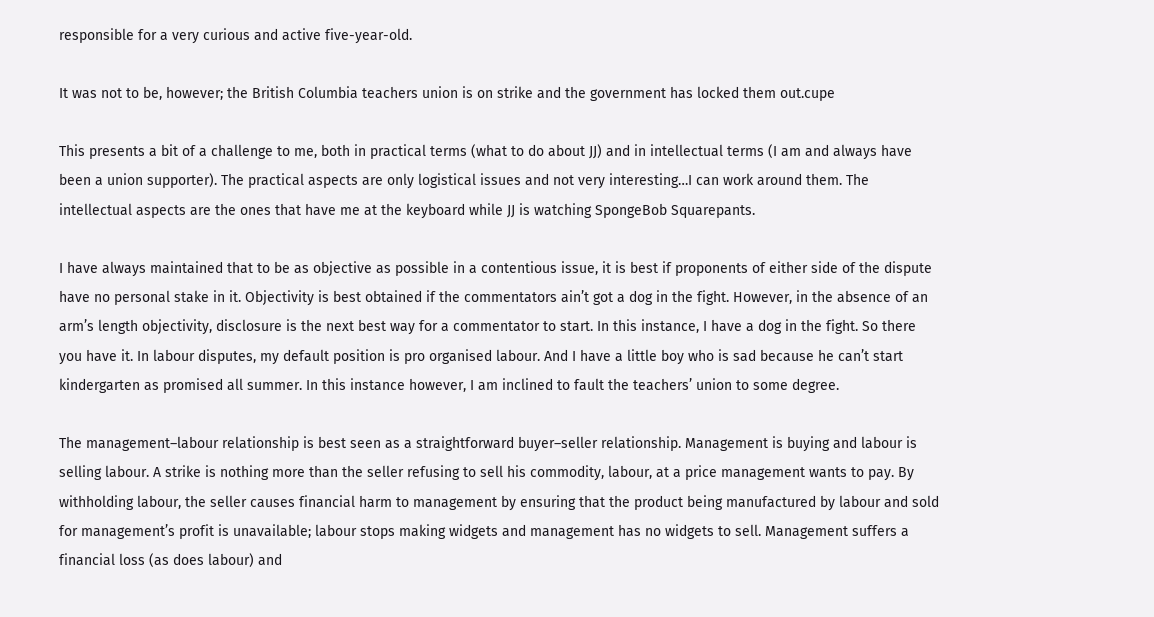responsible for a very curious and active five-year-old.

It was not to be, however; the British Columbia teachers union is on strike and the government has locked them out.cupe

This presents a bit of a challenge to me, both in practical terms (what to do about JJ) and in intellectual terms (I am and always have been a union supporter). The practical aspects are only logistical issues and not very interesting…I can work around them. The intellectual aspects are the ones that have me at the keyboard while JJ is watching SpongeBob Squarepants.

I have always maintained that to be as objective as possible in a contentious issue, it is best if proponents of either side of the dispute have no personal stake in it. Objectivity is best obtained if the commentators ain’t got a dog in the fight. However, in the absence of an arm’s length objectivity, disclosure is the next best way for a commentator to start. In this instance, I have a dog in the fight. So there you have it. In labour disputes, my default position is pro organised labour. And I have a little boy who is sad because he can’t start kindergarten as promised all summer. In this instance however, I am inclined to fault the teachers’ union to some degree.

The management–labour relationship is best seen as a straightforward buyer–seller relationship. Management is buying and labour is selling labour. A strike is nothing more than the seller refusing to sell his commodity, labour, at a price management wants to pay. By withholding labour, the seller causes financial harm to management by ensuring that the product being manufactured by labour and sold for management’s profit is unavailable; labour stops making widgets and management has no widgets to sell. Management suffers a financial loss (as does labour) and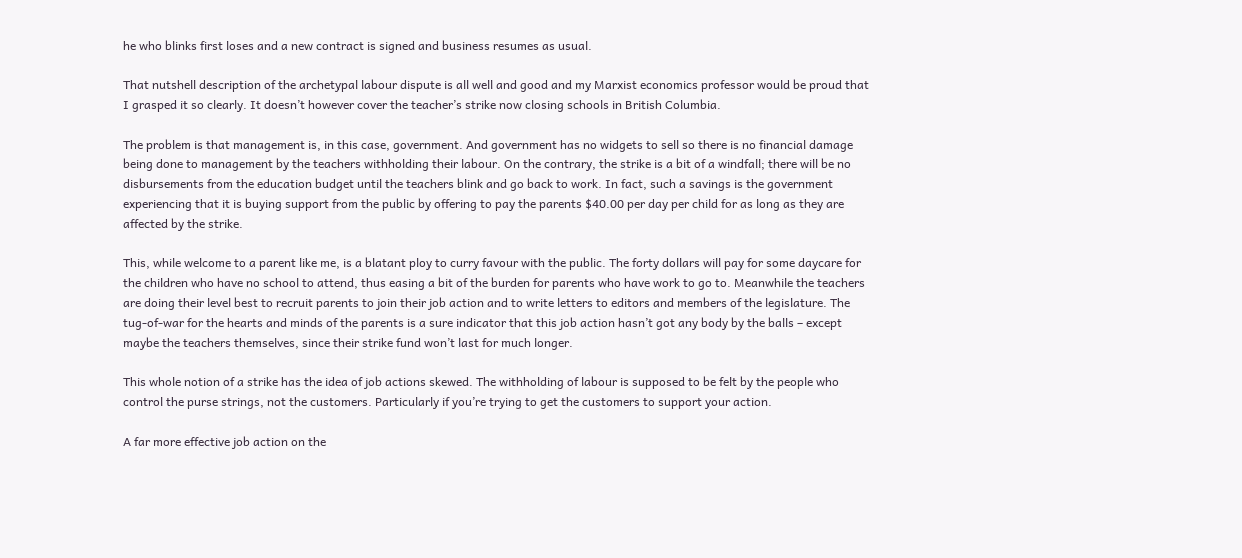he who blinks first loses and a new contract is signed and business resumes as usual.

That nutshell description of the archetypal labour dispute is all well and good and my Marxist economics professor would be proud that I grasped it so clearly. It doesn’t however cover the teacher’s strike now closing schools in British Columbia.

The problem is that management is, in this case, government. And government has no widgets to sell so there is no financial damage being done to management by the teachers withholding their labour. On the contrary, the strike is a bit of a windfall; there will be no disbursements from the education budget until the teachers blink and go back to work. In fact, such a savings is the government experiencing that it is buying support from the public by offering to pay the parents $40.00 per day per child for as long as they are affected by the strike.

This, while welcome to a parent like me, is a blatant ploy to curry favour with the public. The forty dollars will pay for some daycare for the children who have no school to attend, thus easing a bit of the burden for parents who have work to go to. Meanwhile the teachers are doing their level best to recruit parents to join their job action and to write letters to editors and members of the legislature. The tug-of-war for the hearts and minds of the parents is a sure indicator that this job action hasn’t got any body by the balls – except maybe the teachers themselves, since their strike fund won’t last for much longer.

This whole notion of a strike has the idea of job actions skewed. The withholding of labour is supposed to be felt by the people who control the purse strings, not the customers. Particularly if you’re trying to get the customers to support your action.

A far more effective job action on the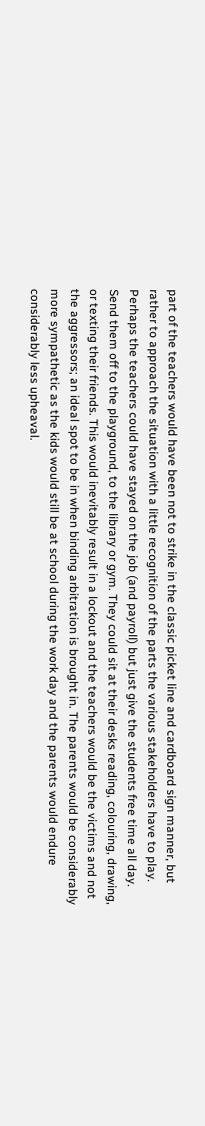part of the teachers would have been not to strike in the classic picket line and cardboard sign manner, but rather to approach the situation with a little recognition of the parts the various stakeholders have to play. Perhaps the teachers could have stayed on the job (and payroll) but just give the students free time all day. Send them off to the playground, to the library or gym. They could sit at their desks reading, colouring, drawing, or texting their friends. This would inevitably result in a lockout and the teachers would be the victims and not the aggressors; an ideal spot to be in when binding arbitration is brought in. The parents would be considerably more sympathetic as the kids would still be at school during the work day and the parents would endure considerably less upheaval.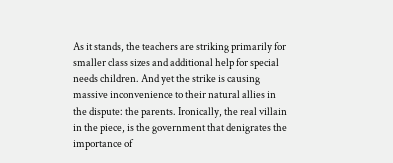As it stands, the teachers are striking primarily for smaller class sizes and additional help for special needs children. And yet the strike is causing massive inconvenience to their natural allies in the dispute: the parents. Ironically, the real villain in the piece, is the government that denigrates the importance of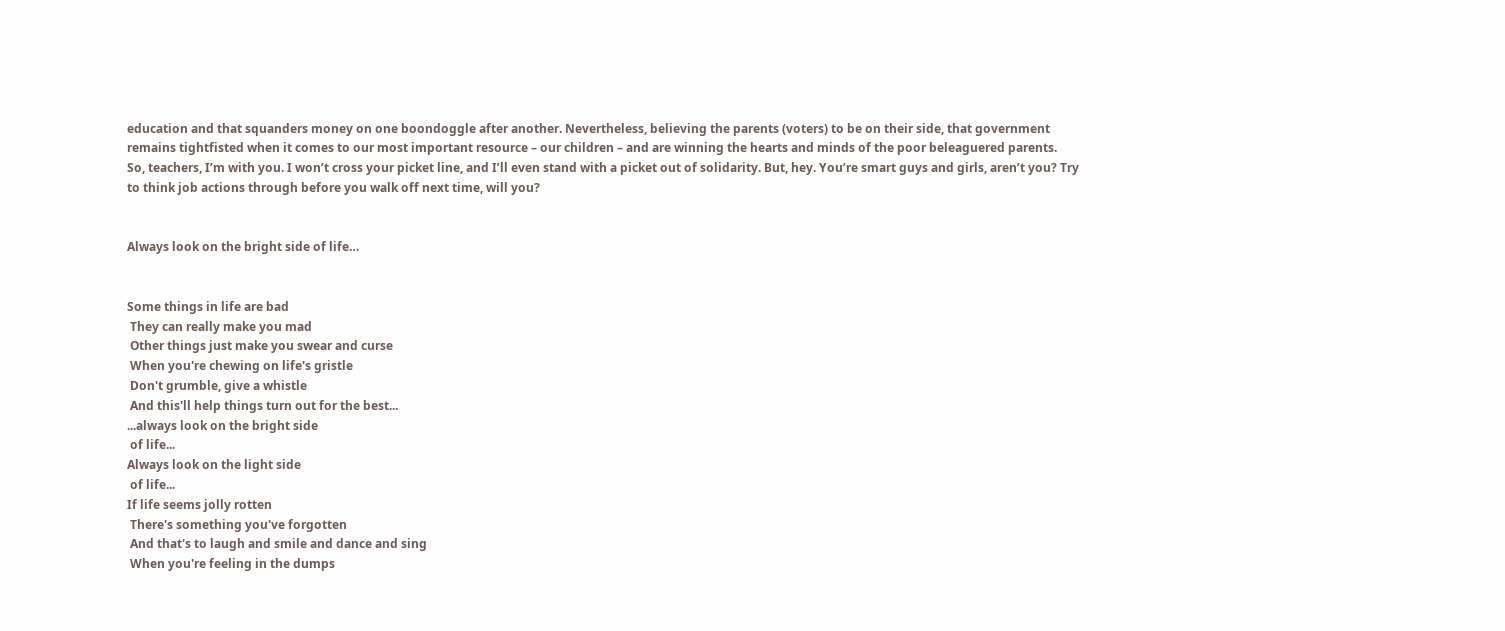education and that squanders money on one boondoggle after another. Nevertheless, believing the parents (voters) to be on their side, that government remains tightfisted when it comes to our most important resource – our children – and are winning the hearts and minds of the poor beleaguered parents.
So, teachers, I’m with you. I won’t cross your picket line, and I’ll even stand with a picket out of solidarity. But, hey. You’re smart guys and girls, aren’t you? Try to think job actions through before you walk off next time, will you?


Always look on the bright side of life…


Some things in life are bad
 They can really make you mad
 Other things just make you swear and curse
 When you're chewing on life's gristle
 Don't grumble, give a whistle
 And this'll help things turn out for the best...
...always look on the bright side
 of life...
Always look on the light side
 of life...
If life seems jolly rotten
 There's something you've forgotten
 And that's to laugh and smile and dance and sing
 When you're feeling in the dumps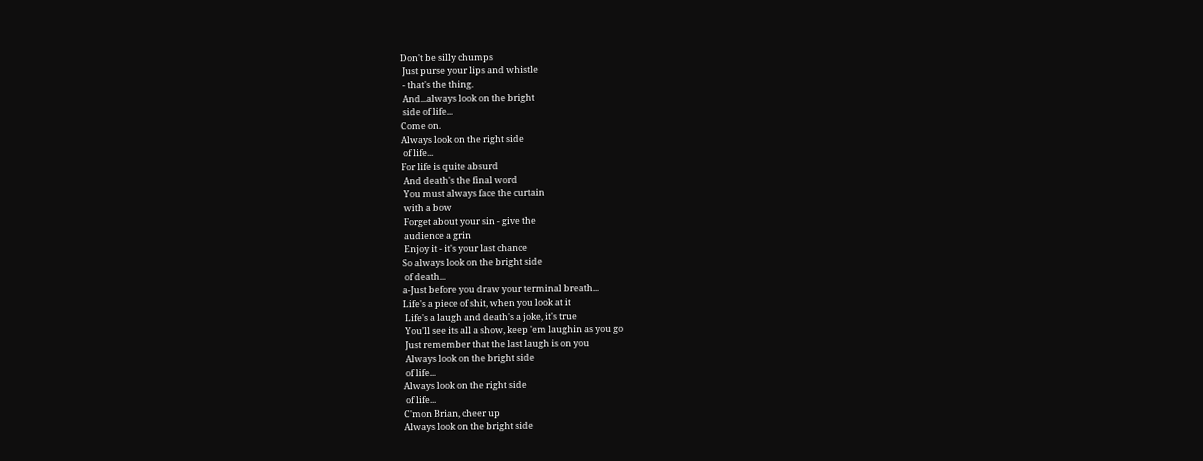Don't be silly chumps
 Just purse your lips and whistle
 - that's the thing.
 And...always look on the bright
 side of life...
Come on.
Always look on the right side
 of life...
For life is quite absurd
 And death's the final word
 You must always face the curtain
 with a bow
 Forget about your sin - give the
 audience a grin
 Enjoy it - it's your last chance
So always look on the bright side
 of death...
a-Just before you draw your terminal breath...
Life's a piece of shit, when you look at it
 Life's a laugh and death's a joke, it's true
 You'll see its all a show, keep 'em laughin as you go
 Just remember that the last laugh is on you
 Always look on the bright side
 of life...
Always look on the right side
 of life...
C'mon Brian, cheer up
Always look on the bright side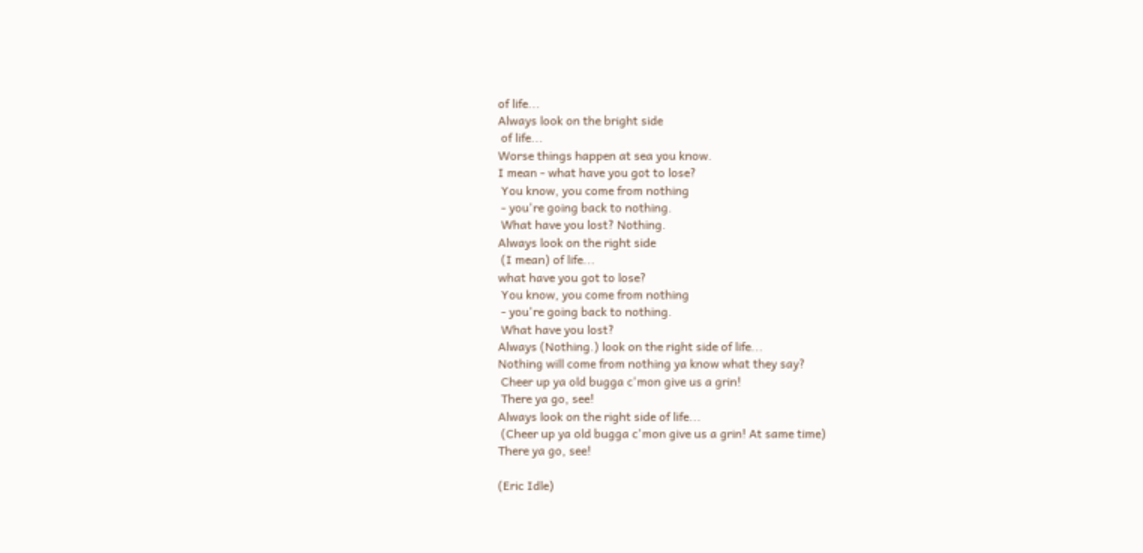of life...
Always look on the bright side
 of life...
Worse things happen at sea you know.
I mean - what have you got to lose?
 You know, you come from nothing
 - you're going back to nothing.
 What have you lost? Nothing.
Always look on the right side
 (I mean) of life...
what have you got to lose?
 You know, you come from nothing
 - you're going back to nothing.
 What have you lost?
Always (Nothing.) look on the right side of life...
Nothing will come from nothing ya know what they say?
 Cheer up ya old bugga c'mon give us a grin!
 There ya go, see!
Always look on the right side of life...
 (Cheer up ya old bugga c'mon give us a grin! At same time)
There ya go, see!

(Eric Idle)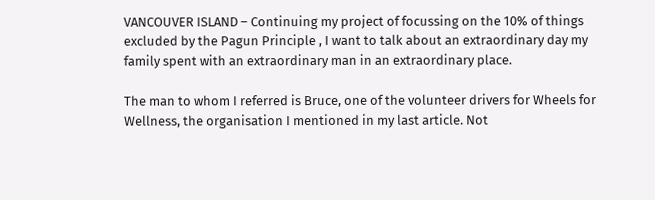VANCOUVER ISLAND – Continuing my project of focussing on the 10% of things excluded by the Pagun Principle , I want to talk about an extraordinary day my family spent with an extraordinary man in an extraordinary place.

The man to whom I referred is Bruce, one of the volunteer drivers for Wheels for Wellness, the organisation I mentioned in my last article. Not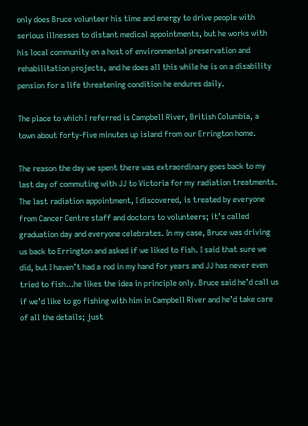only does Bruce volunteer his time and energy to drive people with serious illnesses to distant medical appointments, but he works with his local community on a host of environmental preservation and rehabilitation projects, and he does all this while he is on a disability pension for a life threatening condition he endures daily.

The place to which I referred is Campbell River, British Columbia, a town about forty-five minutes up island from our Errington home.

The reason the day we spent there was extraordinary goes back to my last day of commuting with JJ to Victoria for my radiation treatments. The last radiation appointment, I discovered, is treated by everyone from Cancer Centre staff and doctors to volunteers; it’s called graduation day and everyone celebrates. In my case, Bruce was driving us back to Errington and asked if we liked to fish. I said that sure we did, but I haven’t had a rod in my hand for years and JJ has never even tried to fish…he likes the idea in principle only. Bruce said he’d call us if we’d like to go fishing with him in Campbell River and he’d take care of all the details; just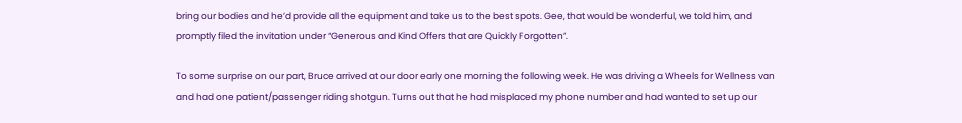bring our bodies and he’d provide all the equipment and take us to the best spots. Gee, that would be wonderful, we told him, and promptly filed the invitation under “Generous and Kind Offers that are Quickly Forgotten”.

To some surprise on our part, Bruce arrived at our door early one morning the following week. He was driving a Wheels for Wellness van and had one patient/passenger riding shotgun. Turns out that he had misplaced my phone number and had wanted to set up our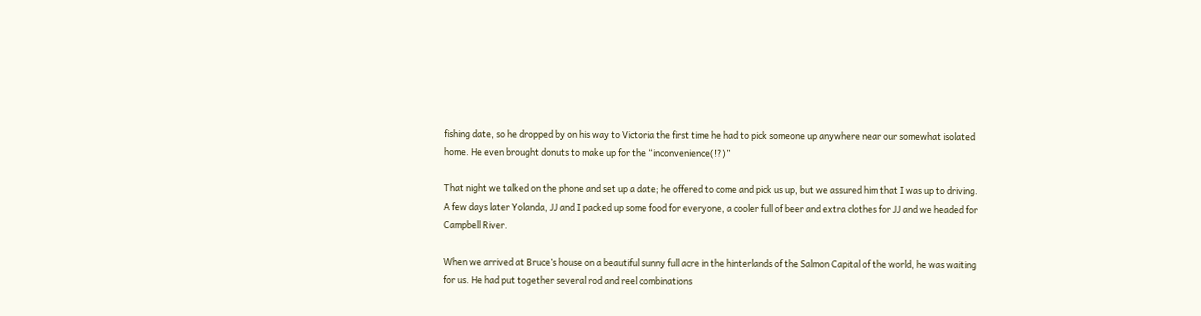fishing date, so he dropped by on his way to Victoria the first time he had to pick someone up anywhere near our somewhat isolated home. He even brought donuts to make up for the “inconvenience(!?)”

That night we talked on the phone and set up a date; he offered to come and pick us up, but we assured him that I was up to driving. A few days later Yolanda, JJ and I packed up some food for everyone, a cooler full of beer and extra clothes for JJ and we headed for Campbell River.

When we arrived at Bruce’s house on a beautiful sunny full acre in the hinterlands of the Salmon Capital of the world, he was waiting for us. He had put together several rod and reel combinations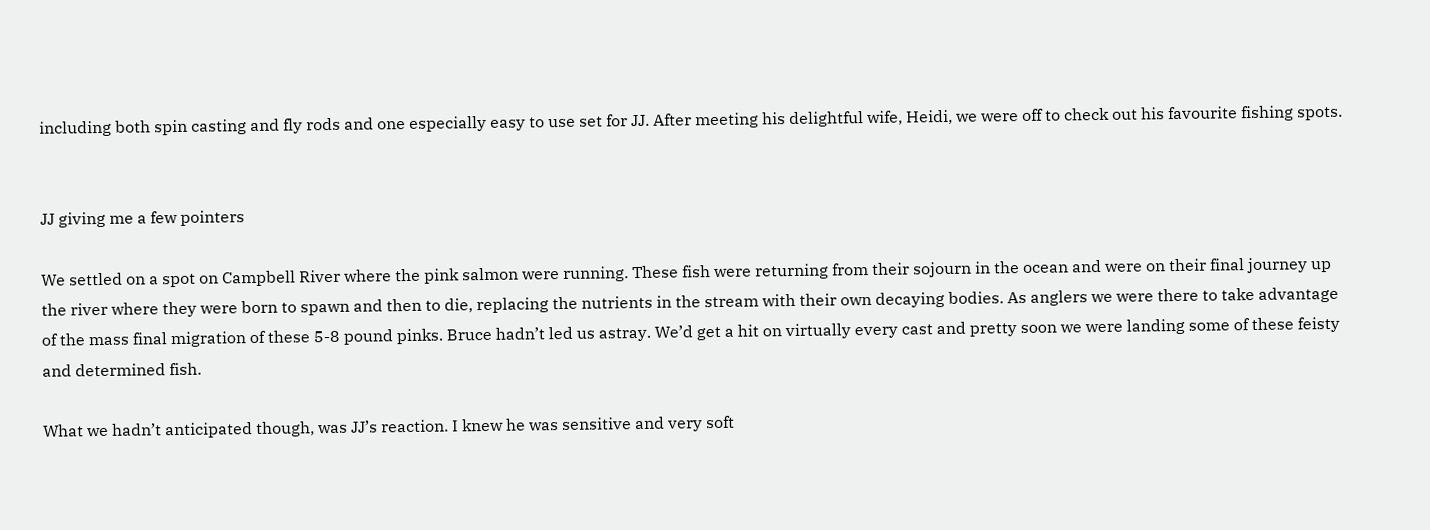including both spin casting and fly rods and one especially easy to use set for JJ. After meeting his delightful wife, Heidi, we were off to check out his favourite fishing spots.


JJ giving me a few pointers

We settled on a spot on Campbell River where the pink salmon were running. These fish were returning from their sojourn in the ocean and were on their final journey up the river where they were born to spawn and then to die, replacing the nutrients in the stream with their own decaying bodies. As anglers we were there to take advantage of the mass final migration of these 5-8 pound pinks. Bruce hadn’t led us astray. We’d get a hit on virtually every cast and pretty soon we were landing some of these feisty and determined fish.

What we hadn’t anticipated though, was JJ’s reaction. I knew he was sensitive and very soft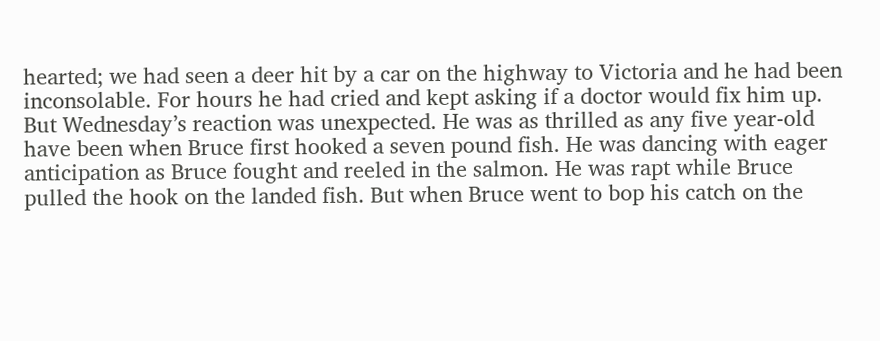hearted; we had seen a deer hit by a car on the highway to Victoria and he had been inconsolable. For hours he had cried and kept asking if a doctor would fix him up. But Wednesday’s reaction was unexpected. He was as thrilled as any five year-old have been when Bruce first hooked a seven pound fish. He was dancing with eager anticipation as Bruce fought and reeled in the salmon. He was rapt while Bruce pulled the hook on the landed fish. But when Bruce went to bop his catch on the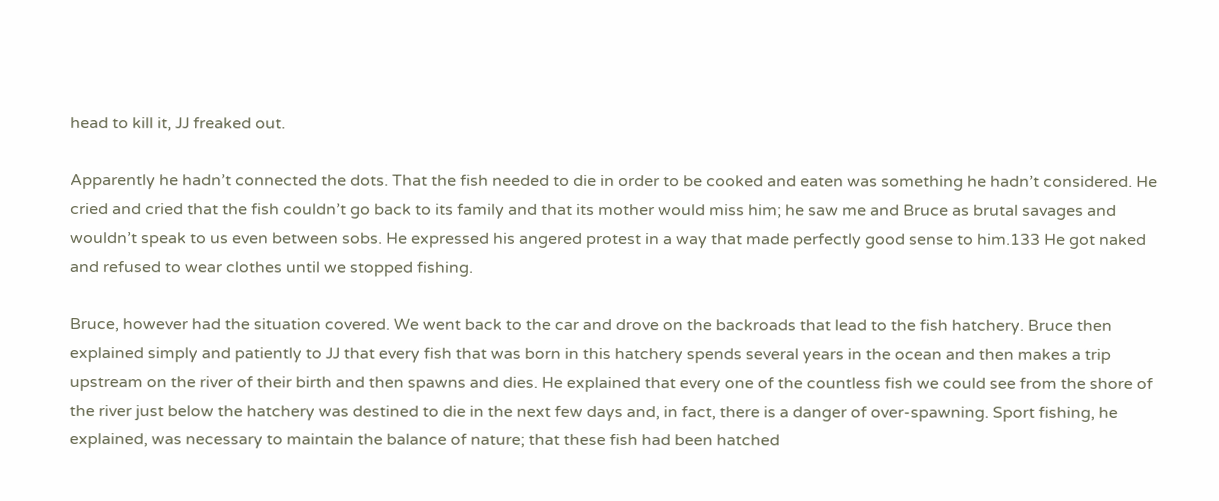head to kill it, JJ freaked out.

Apparently he hadn’t connected the dots. That the fish needed to die in order to be cooked and eaten was something he hadn’t considered. He cried and cried that the fish couldn’t go back to its family and that its mother would miss him; he saw me and Bruce as brutal savages and wouldn’t speak to us even between sobs. He expressed his angered protest in a way that made perfectly good sense to him.133 He got naked and refused to wear clothes until we stopped fishing.

Bruce, however had the situation covered. We went back to the car and drove on the backroads that lead to the fish hatchery. Bruce then explained simply and patiently to JJ that every fish that was born in this hatchery spends several years in the ocean and then makes a trip upstream on the river of their birth and then spawns and dies. He explained that every one of the countless fish we could see from the shore of the river just below the hatchery was destined to die in the next few days and, in fact, there is a danger of over-spawning. Sport fishing, he explained, was necessary to maintain the balance of nature; that these fish had been hatched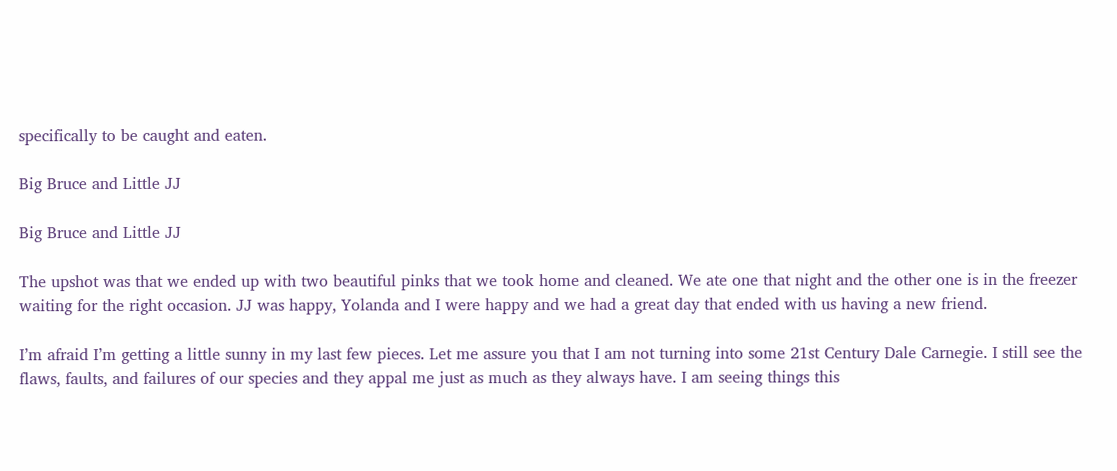specifically to be caught and eaten.

Big Bruce and Little JJ

Big Bruce and Little JJ

The upshot was that we ended up with two beautiful pinks that we took home and cleaned. We ate one that night and the other one is in the freezer waiting for the right occasion. JJ was happy, Yolanda and I were happy and we had a great day that ended with us having a new friend.

I’m afraid I’m getting a little sunny in my last few pieces. Let me assure you that I am not turning into some 21st Century Dale Carnegie. I still see the flaws, faults, and failures of our species and they appal me just as much as they always have. I am seeing things this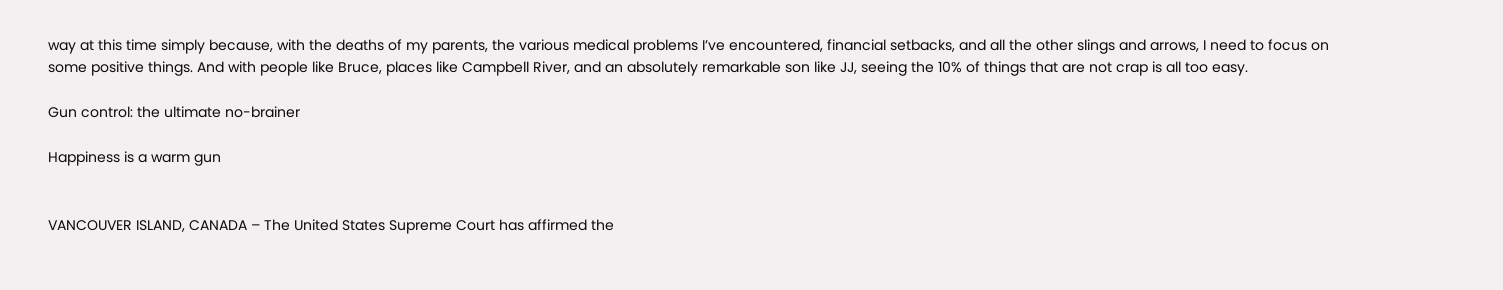way at this time simply because, with the deaths of my parents, the various medical problems I’ve encountered, financial setbacks, and all the other slings and arrows, I need to focus on some positive things. And with people like Bruce, places like Campbell River, and an absolutely remarkable son like JJ, seeing the 10% of things that are not crap is all too easy.

Gun control: the ultimate no-brainer

Happiness is a warm gun


VANCOUVER ISLAND, CANADA – The United States Supreme Court has affirmed the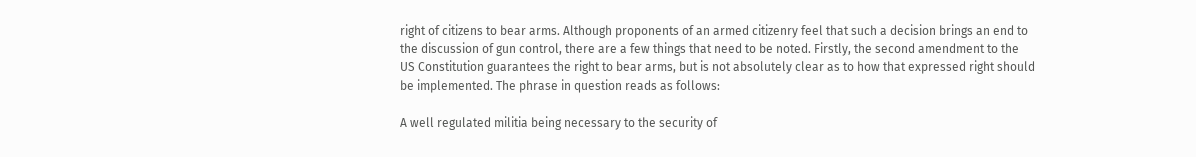right of citizens to bear arms. Although proponents of an armed citizenry feel that such a decision brings an end to the discussion of gun control, there are a few things that need to be noted. Firstly, the second amendment to the US Constitution guarantees the right to bear arms, but is not absolutely clear as to how that expressed right should be implemented. The phrase in question reads as follows:

A well regulated militia being necessary to the security of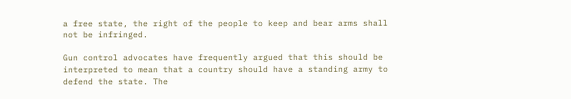a free state, the right of the people to keep and bear arms shall not be infringed.

Gun control advocates have frequently argued that this should be interpreted to mean that a country should have a standing army to defend the state. The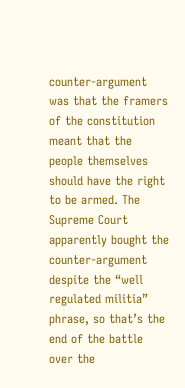counter-argument was that the framers of the constitution meant that the people themselves should have the right to be armed. The Supreme Court apparently bought the counter-argument despite the “well regulated militia” phrase, so that’s the end of the battle over the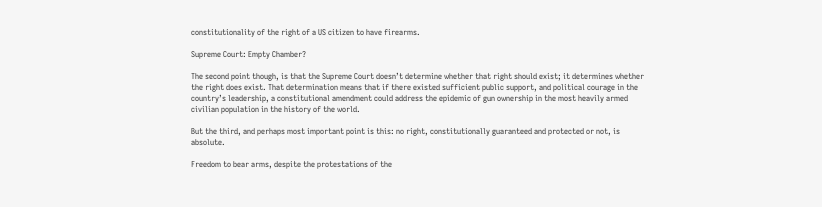constitutionality of the right of a US citizen to have firearms.

Supreme Court: Empty Chamber?

The second point though, is that the Supreme Court doesn’t determine whether that right should exist; it determines whether the right does exist. That determination means that if there existed sufficient public support, and political courage in the country’s leadership, a constitutional amendment could address the epidemic of gun ownership in the most heavily armed civilian population in the history of the world.

But the third, and perhaps most important point is this: no right, constitutionally guaranteed and protected or not, is absolute.

Freedom to bear arms, despite the protestations of the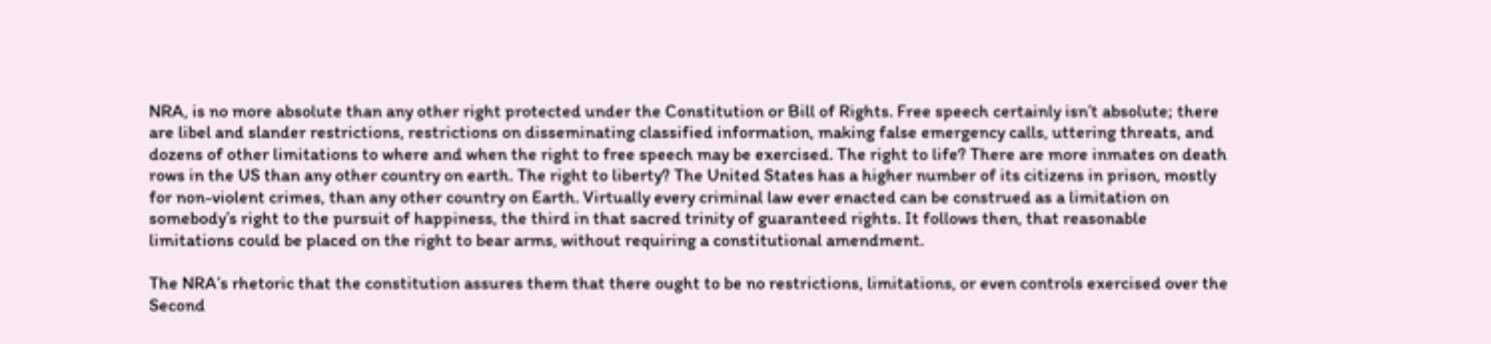NRA, is no more absolute than any other right protected under the Constitution or Bill of Rights. Free speech certainly isn’t absolute; there are libel and slander restrictions, restrictions on disseminating classified information, making false emergency calls, uttering threats, and dozens of other limitations to where and when the right to free speech may be exercised. The right to life? There are more inmates on death rows in the US than any other country on earth. The right to liberty? The United States has a higher number of its citizens in prison, mostly for non-violent crimes, than any other country on Earth. Virtually every criminal law ever enacted can be construed as a limitation on somebody’s right to the pursuit of happiness, the third in that sacred trinity of guaranteed rights. It follows then, that reasonable limitations could be placed on the right to bear arms, without requiring a constitutional amendment.

The NRA’s rhetoric that the constitution assures them that there ought to be no restrictions, limitations, or even controls exercised over the Second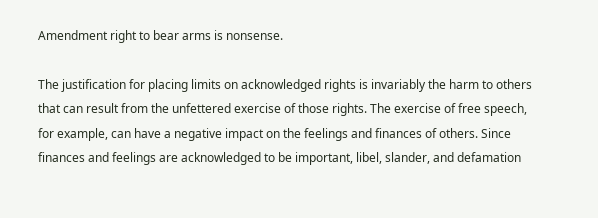Amendment right to bear arms is nonsense.

The justification for placing limits on acknowledged rights is invariably the harm to others that can result from the unfettered exercise of those rights. The exercise of free speech, for example, can have a negative impact on the feelings and finances of others. Since finances and feelings are acknowledged to be important, libel, slander, and defamation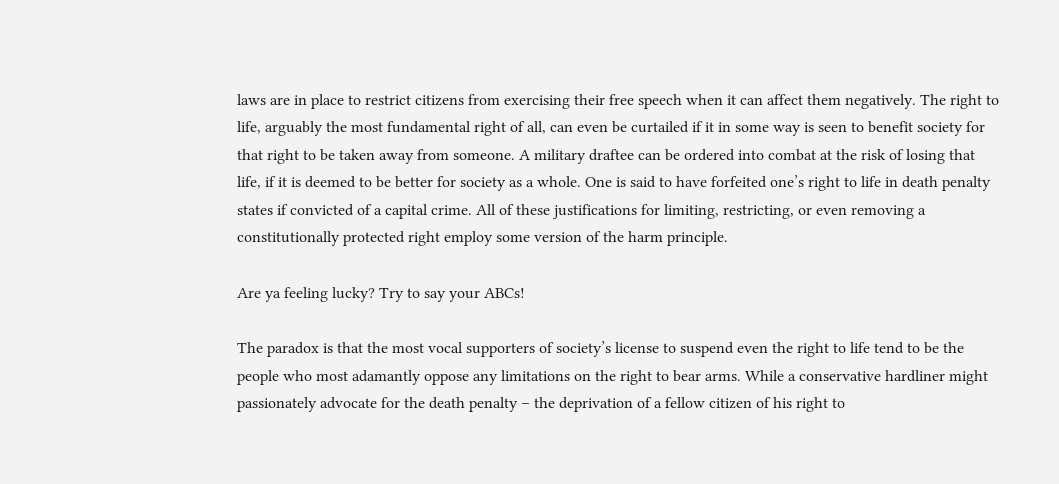laws are in place to restrict citizens from exercising their free speech when it can affect them negatively. The right to life, arguably the most fundamental right of all, can even be curtailed if it in some way is seen to benefit society for that right to be taken away from someone. A military draftee can be ordered into combat at the risk of losing that life, if it is deemed to be better for society as a whole. One is said to have forfeited one’s right to life in death penalty states if convicted of a capital crime. All of these justifications for limiting, restricting, or even removing a constitutionally protected right employ some version of the harm principle.

Are ya feeling lucky? Try to say your ABCs!

The paradox is that the most vocal supporters of society’s license to suspend even the right to life tend to be the people who most adamantly oppose any limitations on the right to bear arms. While a conservative hardliner might passionately advocate for the death penalty – the deprivation of a fellow citizen of his right to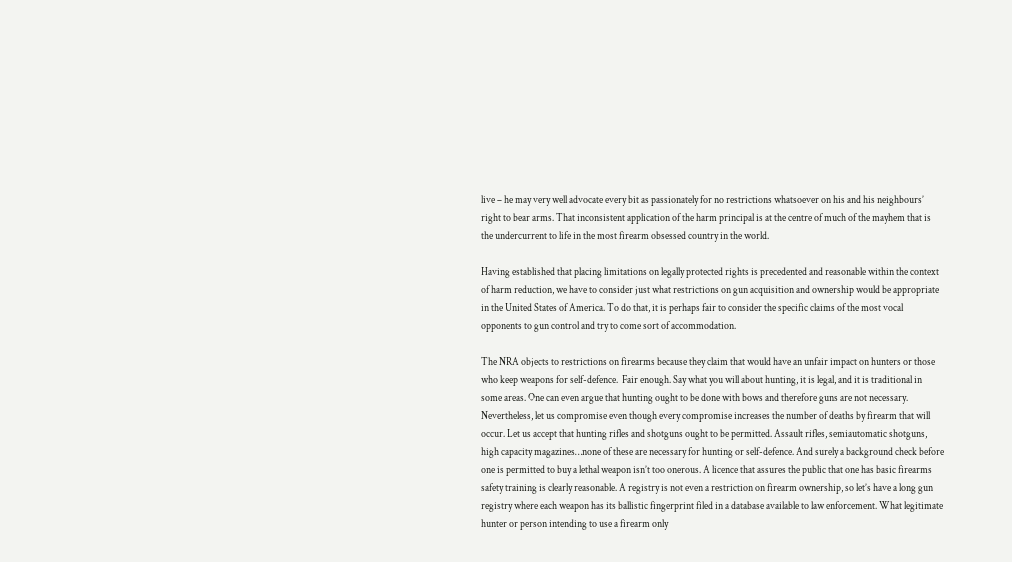live – he may very well advocate every bit as passionately for no restrictions whatsoever on his and his neighbours’ right to bear arms. That inconsistent application of the harm principal is at the centre of much of the mayhem that is the undercurrent to life in the most firearm obsessed country in the world.

Having established that placing limitations on legally protected rights is precedented and reasonable within the context of harm reduction, we have to consider just what restrictions on gun acquisition and ownership would be appropriate in the United States of America. To do that, it is perhaps fair to consider the specific claims of the most vocal opponents to gun control and try to come sort of accommodation.

The NRA objects to restrictions on firearms because they claim that would have an unfair impact on hunters or those who keep weapons for self-defence.  Fair enough. Say what you will about hunting, it is legal, and it is traditional in some areas. One can even argue that hunting ought to be done with bows and therefore guns are not necessary. Nevertheless, let us compromise even though every compromise increases the number of deaths by firearm that will occur. Let us accept that hunting rifles and shotguns ought to be permitted. Assault rifles, semiautomatic shotguns, high capacity magazines…none of these are necessary for hunting or self-defence. And surely a background check before one is permitted to buy a lethal weapon isn’t too onerous. A licence that assures the public that one has basic firearms safety training is clearly reasonable. A registry is not even a restriction on firearm ownership, so let’s have a long gun registry where each weapon has its ballistic fingerprint filed in a database available to law enforcement. What legitimate hunter or person intending to use a firearm only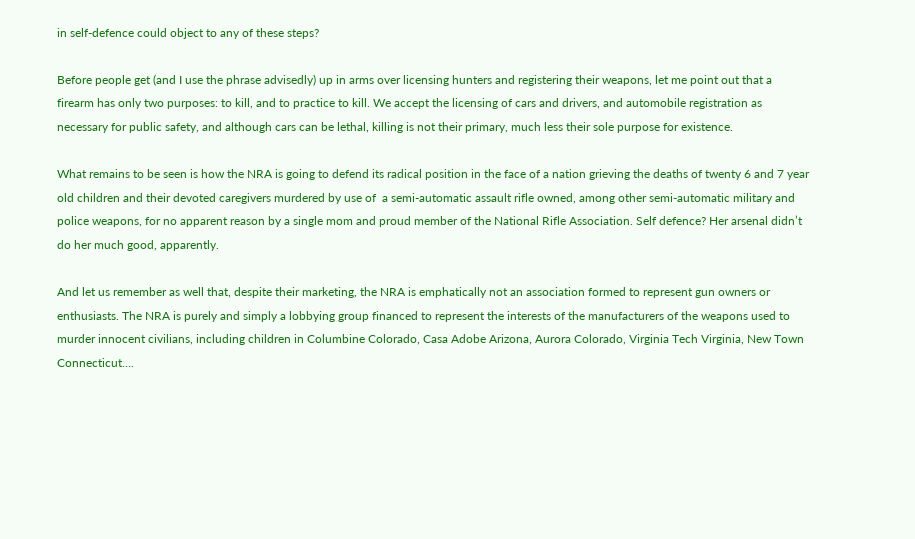in self-defence could object to any of these steps?

Before people get (and I use the phrase advisedly) up in arms over licensing hunters and registering their weapons, let me point out that a firearm has only two purposes: to kill, and to practice to kill. We accept the licensing of cars and drivers, and automobile registration as necessary for public safety, and although cars can be lethal, killing is not their primary, much less their sole purpose for existence.

What remains to be seen is how the NRA is going to defend its radical position in the face of a nation grieving the deaths of twenty 6 and 7 year old children and their devoted caregivers murdered by use of  a semi-automatic assault rifle owned, among other semi-automatic military and police weapons, for no apparent reason by a single mom and proud member of the National Rifle Association. Self defence? Her arsenal didn’t do her much good, apparently.

And let us remember as well that, despite their marketing, the NRA is emphatically not an association formed to represent gun owners or enthusiasts. The NRA is purely and simply a lobbying group financed to represent the interests of the manufacturers of the weapons used to murder innocent civilians, including children in Columbine Colorado, Casa Adobe Arizona, Aurora Colorado, Virginia Tech Virginia, New Town Connecticut….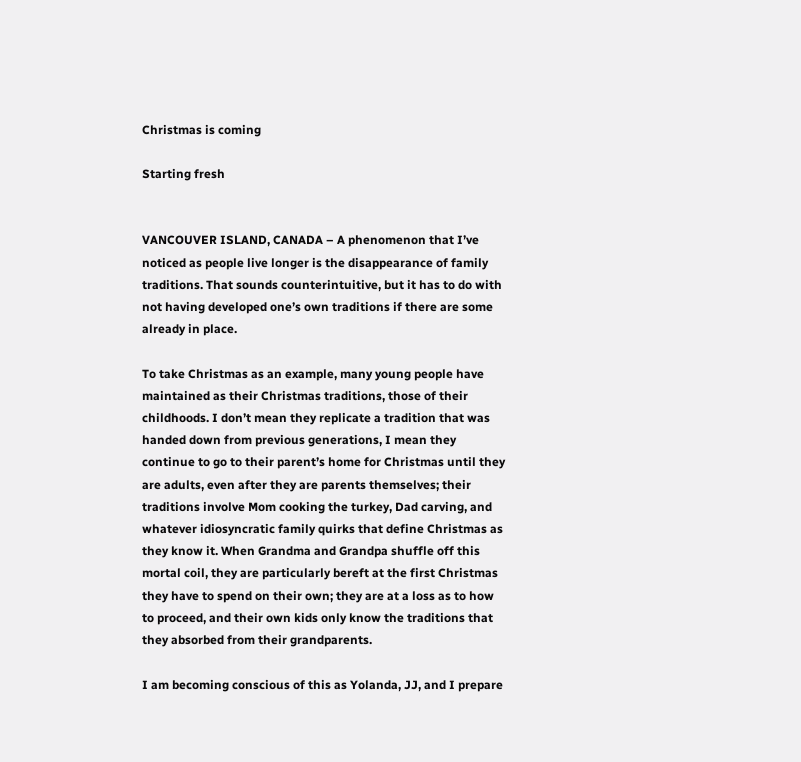Christmas is coming

Starting fresh


VANCOUVER ISLAND, CANADA – A phenomenon that I’ve noticed as people live longer is the disappearance of family traditions. That sounds counterintuitive, but it has to do with not having developed one’s own traditions if there are some already in place.

To take Christmas as an example, many young people have maintained as their Christmas traditions, those of their childhoods. I don’t mean they replicate a tradition that was handed down from previous generations, I mean they continue to go to their parent’s home for Christmas until they are adults, even after they are parents themselves; their traditions involve Mom cooking the turkey, Dad carving, and whatever idiosyncratic family quirks that define Christmas as they know it. When Grandma and Grandpa shuffle off this mortal coil, they are particularly bereft at the first Christmas they have to spend on their own; they are at a loss as to how to proceed, and their own kids only know the traditions that they absorbed from their grandparents.

I am becoming conscious of this as Yolanda, JJ, and I prepare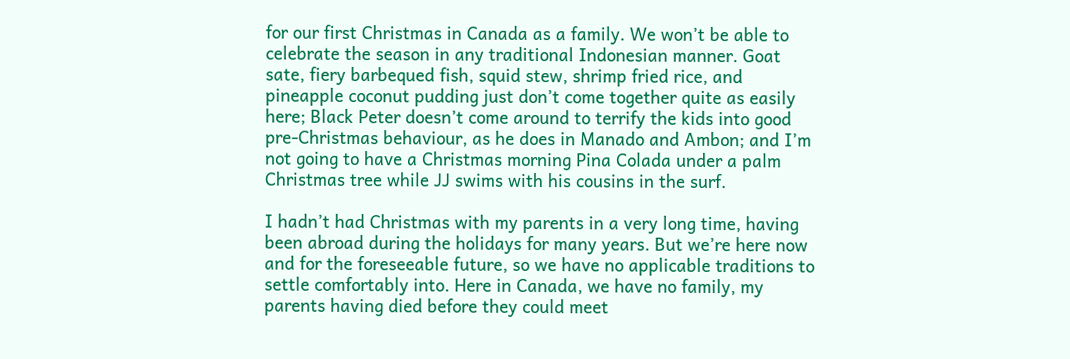for our first Christmas in Canada as a family. We won’t be able to celebrate the season in any traditional Indonesian manner. Goat sate, fiery barbequed fish, squid stew, shrimp fried rice, and pineapple coconut pudding just don’t come together quite as easily here; Black Peter doesn’t come around to terrify the kids into good pre-Christmas behaviour, as he does in Manado and Ambon; and I’m not going to have a Christmas morning Pina Colada under a palm Christmas tree while JJ swims with his cousins in the surf.

I hadn’t had Christmas with my parents in a very long time, having been abroad during the holidays for many years. But we’re here now and for the foreseeable future, so we have no applicable traditions to settle comfortably into. Here in Canada, we have no family, my parents having died before they could meet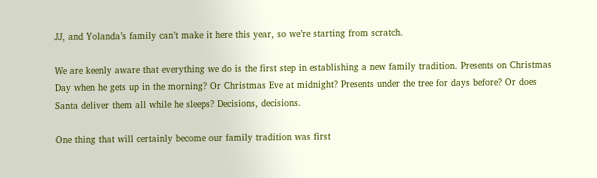JJ, and Yolanda’s family can’t make it here this year, so we’re starting from scratch.

We are keenly aware that everything we do is the first step in establishing a new family tradition. Presents on Christmas Day when he gets up in the morning? Or Christmas Eve at midnight? Presents under the tree for days before? Or does Santa deliver them all while he sleeps? Decisions, decisions.

One thing that will certainly become our family tradition was first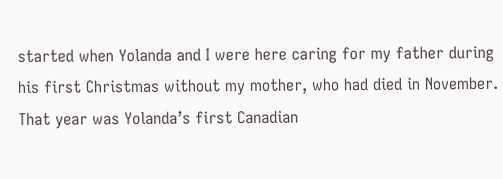started when Yolanda and I were here caring for my father during his first Christmas without my mother, who had died in November. That year was Yolanda’s first Canadian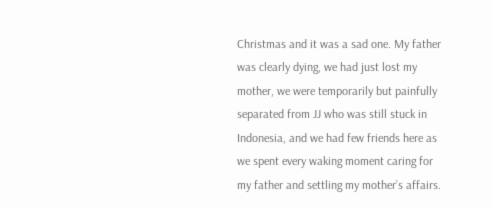Christmas and it was a sad one. My father was clearly dying, we had just lost my mother, we were temporarily but painfully separated from JJ who was still stuck in Indonesia, and we had few friends here as we spent every waking moment caring for my father and settling my mother’s affairs.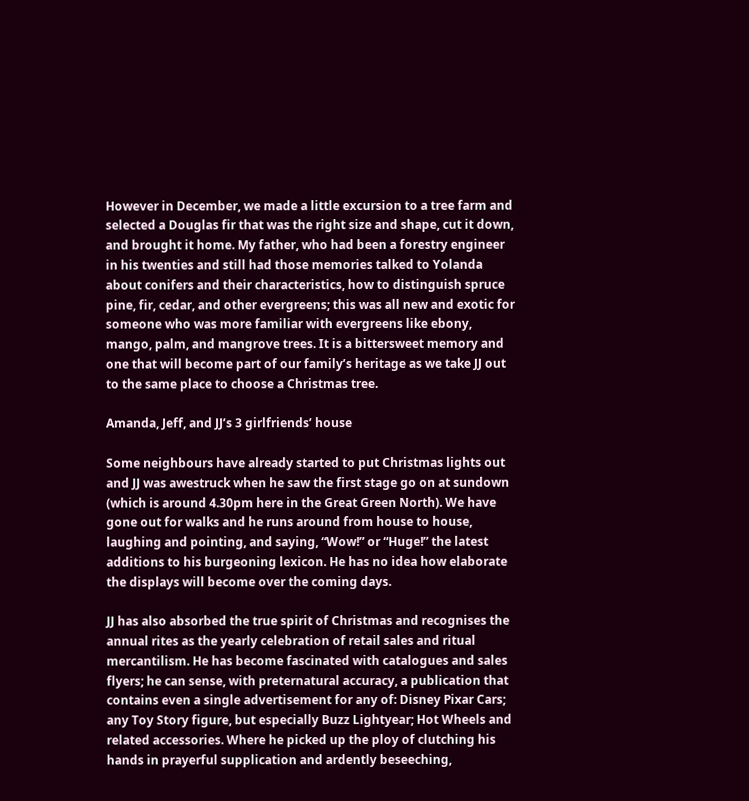However in December, we made a little excursion to a tree farm and selected a Douglas fir that was the right size and shape, cut it down, and brought it home. My father, who had been a forestry engineer in his twenties and still had those memories talked to Yolanda about conifers and their characteristics, how to distinguish spruce pine, fir, cedar, and other evergreens; this was all new and exotic for someone who was more familiar with evergreens like ebony, mango, palm, and mangrove trees. It is a bittersweet memory and one that will become part of our family’s heritage as we take JJ out to the same place to choose a Christmas tree.

Amanda, Jeff, and JJ’s 3 girlfriends’ house

Some neighbours have already started to put Christmas lights out and JJ was awestruck when he saw the first stage go on at sundown (which is around 4.30pm here in the Great Green North). We have gone out for walks and he runs around from house to house, laughing and pointing, and saying, “Wow!” or “Huge!” the latest additions to his burgeoning lexicon. He has no idea how elaborate the displays will become over the coming days.

JJ has also absorbed the true spirit of Christmas and recognises the annual rites as the yearly celebration of retail sales and ritual mercantilism. He has become fascinated with catalogues and sales flyers; he can sense, with preternatural accuracy, a publication that contains even a single advertisement for any of: Disney Pixar Cars; any Toy Story figure, but especially Buzz Lightyear; Hot Wheels and related accessories. Where he picked up the ploy of clutching his hands in prayerful supplication and ardently beseeching,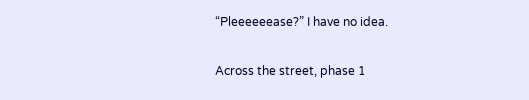“Pleeeeeease?” I have no idea.

Across the street, phase 1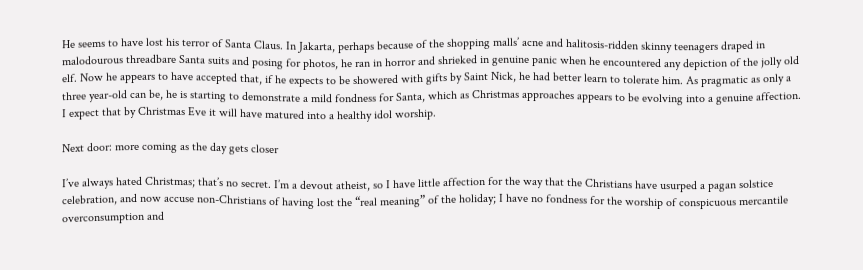He seems to have lost his terror of Santa Claus. In Jakarta, perhaps because of the shopping malls’ acne and halitosis-ridden skinny teenagers draped in malodourous threadbare Santa suits and posing for photos, he ran in horror and shrieked in genuine panic when he encountered any depiction of the jolly old elf. Now he appears to have accepted that, if he expects to be showered with gifts by Saint Nick, he had better learn to tolerate him. As pragmatic as only a three year-old can be, he is starting to demonstrate a mild fondness for Santa, which as Christmas approaches appears to be evolving into a genuine affection. I expect that by Christmas Eve it will have matured into a healthy idol worship.

Next door: more coming as the day gets closer

I’ve always hated Christmas; that’s no secret. I’m a devout atheist, so I have little affection for the way that the Christians have usurped a pagan solstice celebration, and now accuse non-Christians of having lost the “real meaning” of the holiday; I have no fondness for the worship of conspicuous mercantile overconsumption and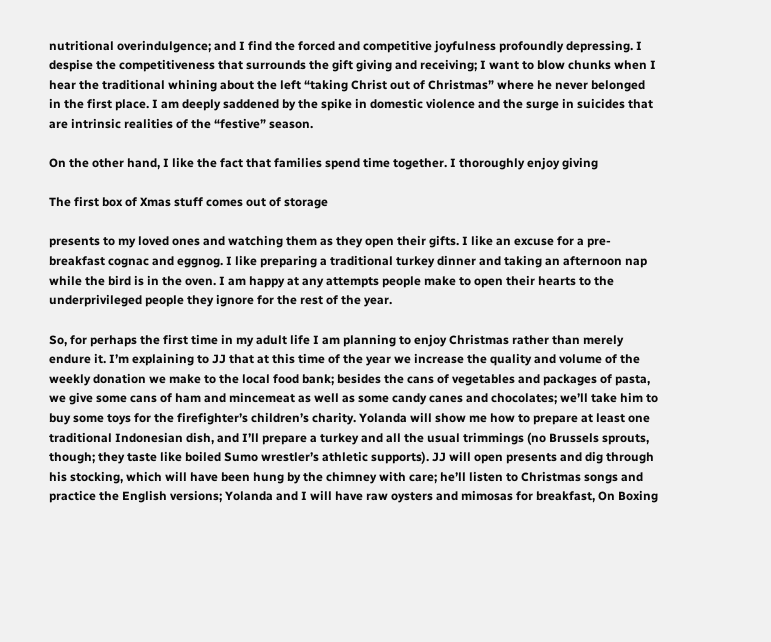nutritional overindulgence; and I find the forced and competitive joyfulness profoundly depressing. I despise the competitiveness that surrounds the gift giving and receiving; I want to blow chunks when I hear the traditional whining about the left “taking Christ out of Christmas” where he never belonged in the first place. I am deeply saddened by the spike in domestic violence and the surge in suicides that are intrinsic realities of the “festive” season.

On the other hand, I like the fact that families spend time together. I thoroughly enjoy giving

The first box of Xmas stuff comes out of storage

presents to my loved ones and watching them as they open their gifts. I like an excuse for a pre-breakfast cognac and eggnog. I like preparing a traditional turkey dinner and taking an afternoon nap while the bird is in the oven. I am happy at any attempts people make to open their hearts to the underprivileged people they ignore for the rest of the year.

So, for perhaps the first time in my adult life I am planning to enjoy Christmas rather than merely endure it. I’m explaining to JJ that at this time of the year we increase the quality and volume of the weekly donation we make to the local food bank; besides the cans of vegetables and packages of pasta, we give some cans of ham and mincemeat as well as some candy canes and chocolates; we’ll take him to buy some toys for the firefighter’s children’s charity. Yolanda will show me how to prepare at least one traditional Indonesian dish, and I’ll prepare a turkey and all the usual trimmings (no Brussels sprouts, though; they taste like boiled Sumo wrestler’s athletic supports). JJ will open presents and dig through his stocking, which will have been hung by the chimney with care; he’ll listen to Christmas songs and practice the English versions; Yolanda and I will have raw oysters and mimosas for breakfast, On Boxing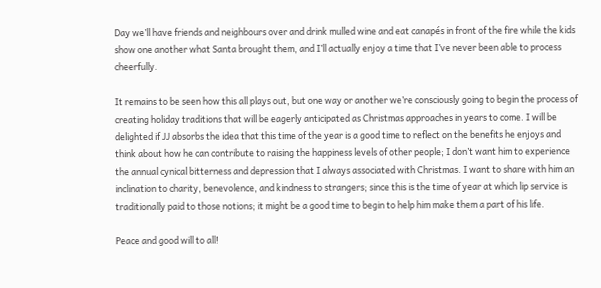Day we’ll have friends and neighbours over and drink mulled wine and eat canapés in front of the fire while the kids show one another what Santa brought them, and I’ll actually enjoy a time that I’ve never been able to process cheerfully.

It remains to be seen how this all plays out, but one way or another we’re consciously going to begin the process of creating holiday traditions that will be eagerly anticipated as Christmas approaches in years to come. I will be delighted if JJ absorbs the idea that this time of the year is a good time to reflect on the benefits he enjoys and think about how he can contribute to raising the happiness levels of other people; I don’t want him to experience the annual cynical bitterness and depression that I always associated with Christmas. I want to share with him an inclination to charity, benevolence, and kindness to strangers; since this is the time of year at which lip service is traditionally paid to those notions; it might be a good time to begin to help him make them a part of his life.

Peace and good will to all!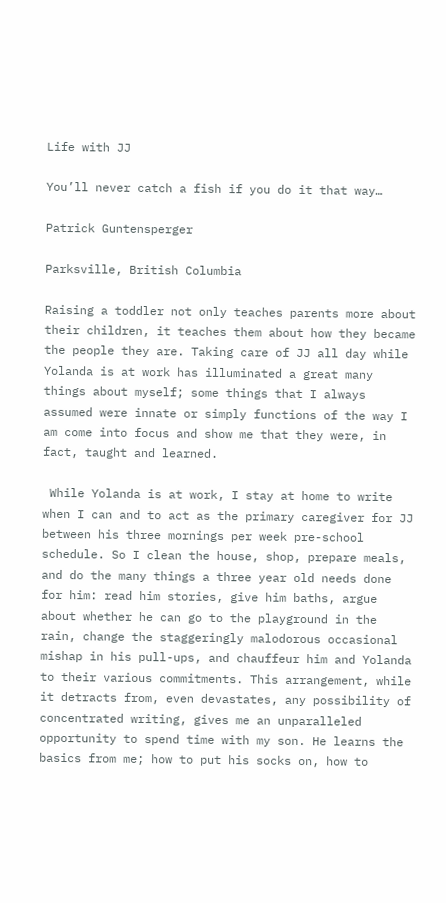Life with JJ

You’ll never catch a fish if you do it that way…

Patrick Guntensperger

Parksville, British Columbia

Raising a toddler not only teaches parents more about their children, it teaches them about how they became the people they are. Taking care of JJ all day while Yolanda is at work has illuminated a great many things about myself; some things that I always assumed were innate or simply functions of the way I am come into focus and show me that they were, in fact, taught and learned.

 While Yolanda is at work, I stay at home to write when I can and to act as the primary caregiver for JJ between his three mornings per week pre-school schedule. So I clean the house, shop, prepare meals, and do the many things a three year old needs done for him: read him stories, give him baths, argue about whether he can go to the playground in the rain, change the staggeringly malodorous occasional mishap in his pull-ups, and chauffeur him and Yolanda to their various commitments. This arrangement, while it detracts from, even devastates, any possibility of concentrated writing, gives me an unparalleled opportunity to spend time with my son. He learns the basics from me; how to put his socks on, how to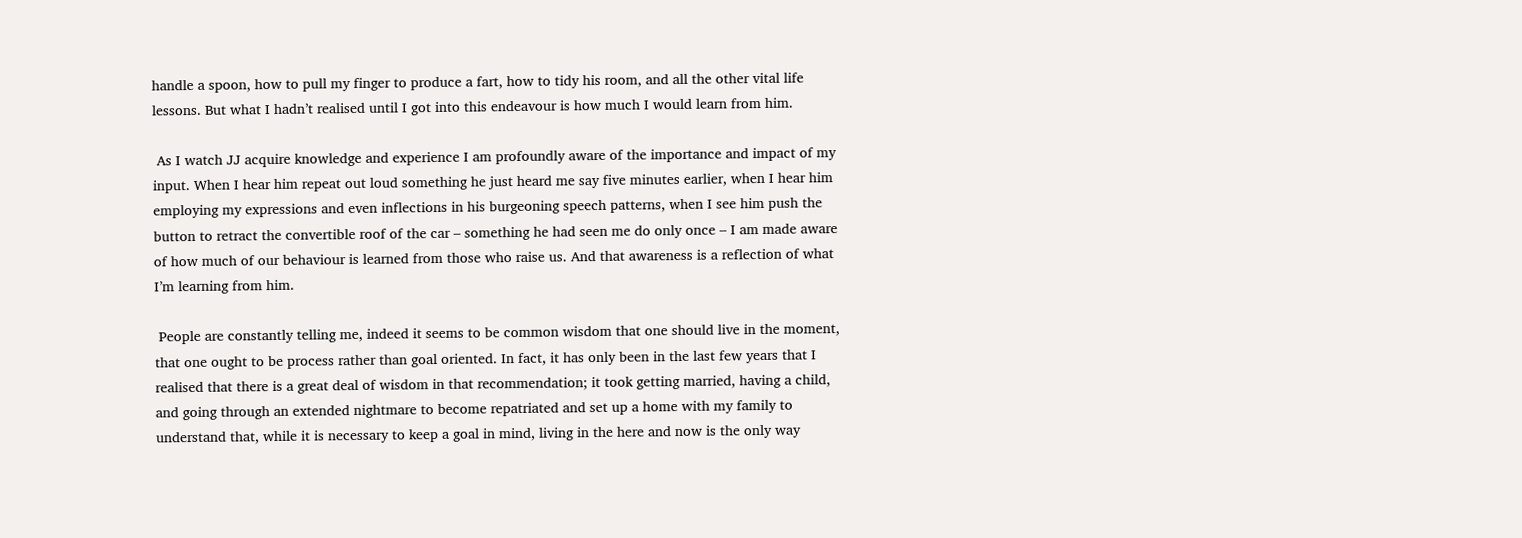handle a spoon, how to pull my finger to produce a fart, how to tidy his room, and all the other vital life lessons. But what I hadn’t realised until I got into this endeavour is how much I would learn from him.

 As I watch JJ acquire knowledge and experience I am profoundly aware of the importance and impact of my input. When I hear him repeat out loud something he just heard me say five minutes earlier, when I hear him employing my expressions and even inflections in his burgeoning speech patterns, when I see him push the button to retract the convertible roof of the car – something he had seen me do only once – I am made aware of how much of our behaviour is learned from those who raise us. And that awareness is a reflection of what I’m learning from him.

 People are constantly telling me, indeed it seems to be common wisdom that one should live in the moment, that one ought to be process rather than goal oriented. In fact, it has only been in the last few years that I realised that there is a great deal of wisdom in that recommendation; it took getting married, having a child, and going through an extended nightmare to become repatriated and set up a home with my family to understand that, while it is necessary to keep a goal in mind, living in the here and now is the only way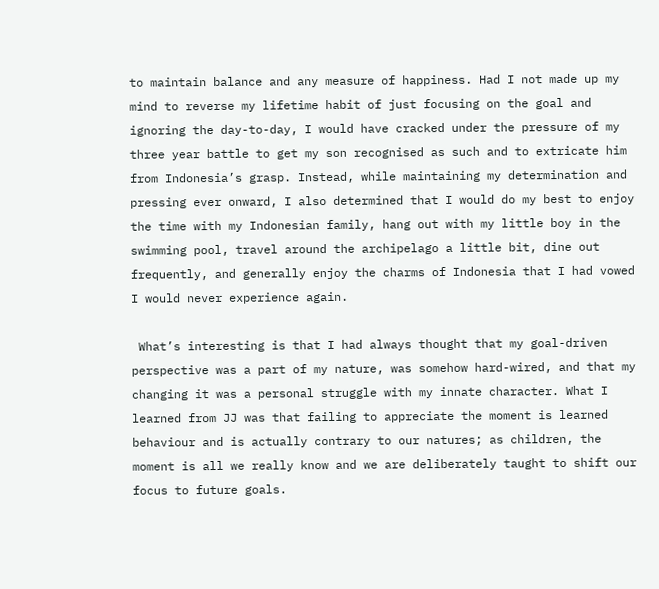to maintain balance and any measure of happiness. Had I not made up my mind to reverse my lifetime habit of just focusing on the goal and ignoring the day-to-day, I would have cracked under the pressure of my three year battle to get my son recognised as such and to extricate him from Indonesia’s grasp. Instead, while maintaining my determination and pressing ever onward, I also determined that I would do my best to enjoy the time with my Indonesian family, hang out with my little boy in the swimming pool, travel around the archipelago a little bit, dine out frequently, and generally enjoy the charms of Indonesia that I had vowed I would never experience again.

 What’s interesting is that I had always thought that my goal-driven perspective was a part of my nature, was somehow hard-wired, and that my changing it was a personal struggle with my innate character. What I learned from JJ was that failing to appreciate the moment is learned behaviour and is actually contrary to our natures; as children, the moment is all we really know and we are deliberately taught to shift our focus to future goals.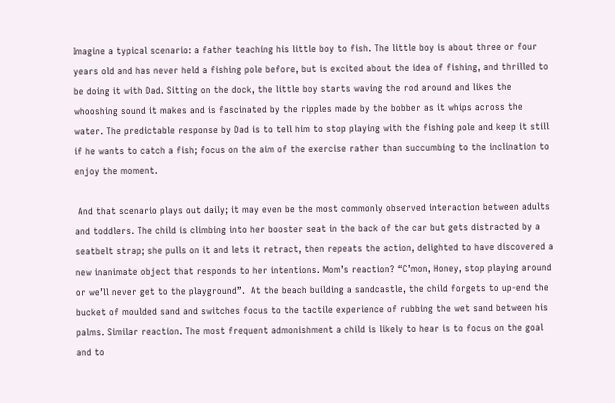Imagine a typical scenario: a father teaching his little boy to fish. The little boy is about three or four years old and has never held a fishing pole before, but is excited about the idea of fishing, and thrilled to be doing it with Dad. Sitting on the dock, the little boy starts waving the rod around and likes the whooshing sound it makes and is fascinated by the ripples made by the bobber as it whips across the water. The predictable response by Dad is to tell him to stop playing with the fishing pole and keep it still if he wants to catch a fish; focus on the aim of the exercise rather than succumbing to the inclination to enjoy the moment.

 And that scenario plays out daily; it may even be the most commonly observed interaction between adults and toddlers. The child is climbing into her booster seat in the back of the car but gets distracted by a seatbelt strap; she pulls on it and lets it retract, then repeats the action, delighted to have discovered a new inanimate object that responds to her intentions. Mom’s reaction? “C’mon, Honey, stop playing around or we’ll never get to the playground”.  At the beach building a sandcastle, the child forgets to up-end the bucket of moulded sand and switches focus to the tactile experience of rubbing the wet sand between his palms. Similar reaction. The most frequent admonishment a child is likely to hear is to focus on the goal and to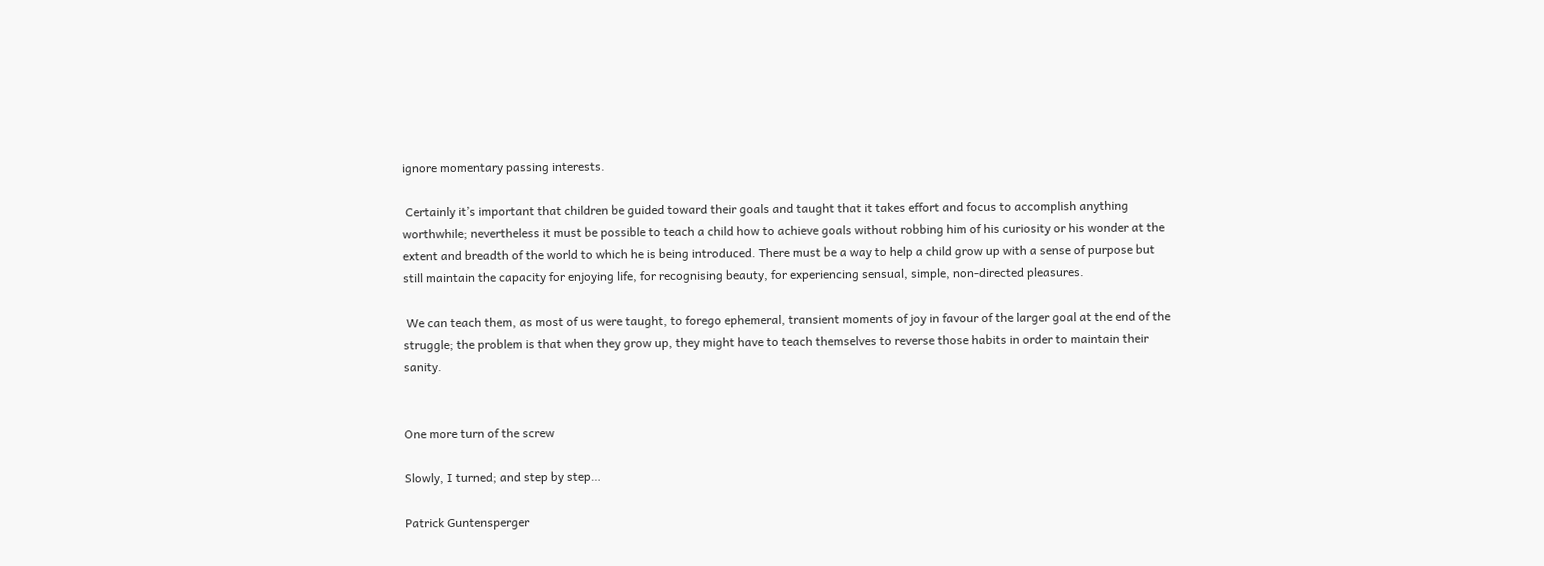ignore momentary passing interests.

 Certainly it’s important that children be guided toward their goals and taught that it takes effort and focus to accomplish anything worthwhile; nevertheless it must be possible to teach a child how to achieve goals without robbing him of his curiosity or his wonder at the extent and breadth of the world to which he is being introduced. There must be a way to help a child grow up with a sense of purpose but still maintain the capacity for enjoying life, for recognising beauty, for experiencing sensual, simple, non-directed pleasures.

 We can teach them, as most of us were taught, to forego ephemeral, transient moments of joy in favour of the larger goal at the end of the struggle; the problem is that when they grow up, they might have to teach themselves to reverse those habits in order to maintain their sanity.


One more turn of the screw

Slowly, I turned; and step by step…

Patrick Guntensperger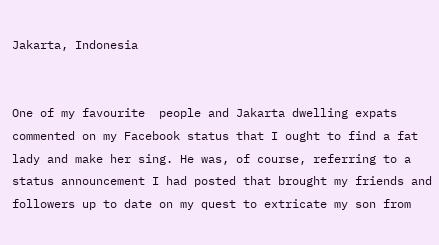Jakarta, Indonesia


One of my favourite  people and Jakarta dwelling expats commented on my Facebook status that I ought to find a fat lady and make her sing. He was, of course, referring to a status announcement I had posted that brought my friends and followers up to date on my quest to extricate my son from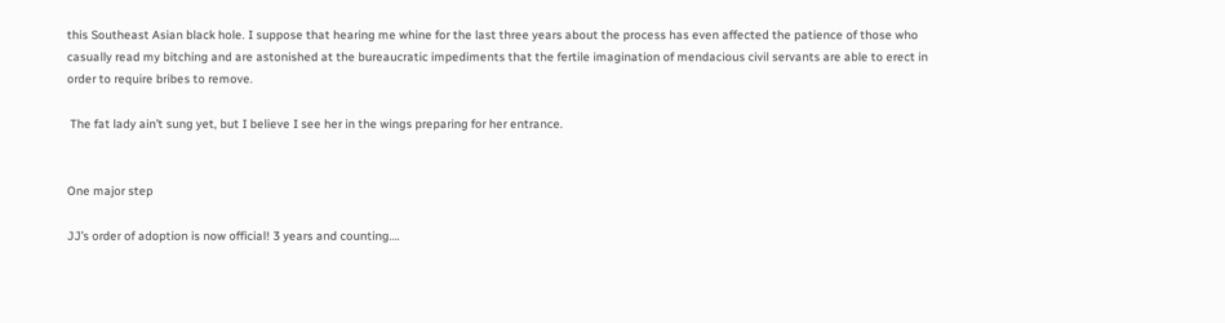this Southeast Asian black hole. I suppose that hearing me whine for the last three years about the process has even affected the patience of those who casually read my bitching and are astonished at the bureaucratic impediments that the fertile imagination of mendacious civil servants are able to erect in order to require bribes to remove.

 The fat lady ain’t sung yet, but I believe I see her in the wings preparing for her entrance.


One major step

JJ’s order of adoption is now official! 3 years and counting….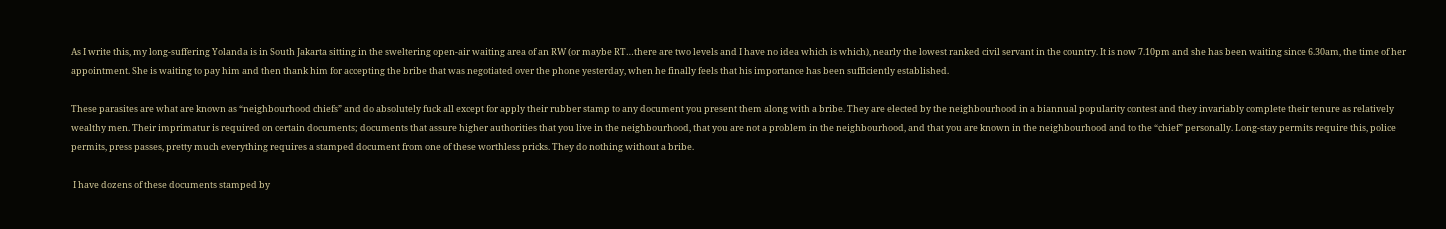As I write this, my long-suffering Yolanda is in South Jakarta sitting in the sweltering open-air waiting area of an RW (or maybe RT…there are two levels and I have no idea which is which), nearly the lowest ranked civil servant in the country. It is now 7.10pm and she has been waiting since 6.30am, the time of her appointment. She is waiting to pay him and then thank him for accepting the bribe that was negotiated over the phone yesterday, when he finally feels that his importance has been sufficiently established.

These parasites are what are known as “neighbourhood chiefs” and do absolutely fuck all except for apply their rubber stamp to any document you present them along with a bribe. They are elected by the neighbourhood in a biannual popularity contest and they invariably complete their tenure as relatively wealthy men. Their imprimatur is required on certain documents; documents that assure higher authorities that you live in the neighbourhood, that you are not a problem in the neighbourhood, and that you are known in the neighbourhood and to the “chief” personally. Long-stay permits require this, police permits, press passes, pretty much everything requires a stamped document from one of these worthless pricks. They do nothing without a bribe.

 I have dozens of these documents stamped by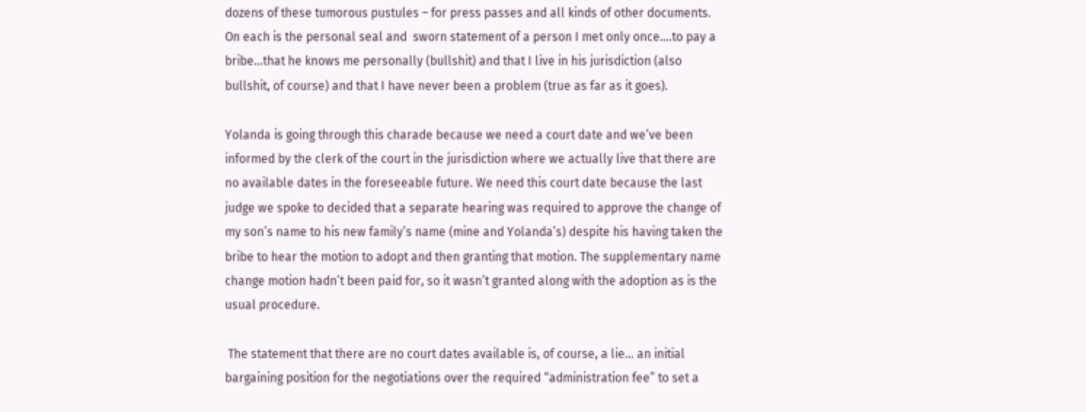dozens of these tumorous pustules – for press passes and all kinds of other documents. On each is the personal seal and  sworn statement of a person I met only once….to pay a bribe…that he knows me personally (bullshit) and that I live in his jurisdiction (also bullshit, of course) and that I have never been a problem (true as far as it goes).

Yolanda is going through this charade because we need a court date and we’ve been informed by the clerk of the court in the jurisdiction where we actually live that there are no available dates in the foreseeable future. We need this court date because the last judge we spoke to decided that a separate hearing was required to approve the change of my son’s name to his new family’s name (mine and Yolanda’s) despite his having taken the bribe to hear the motion to adopt and then granting that motion. The supplementary name change motion hadn’t been paid for, so it wasn’t granted along with the adoption as is the usual procedure.

 The statement that there are no court dates available is, of course, a lie… an initial bargaining position for the negotiations over the required “administration fee” to set a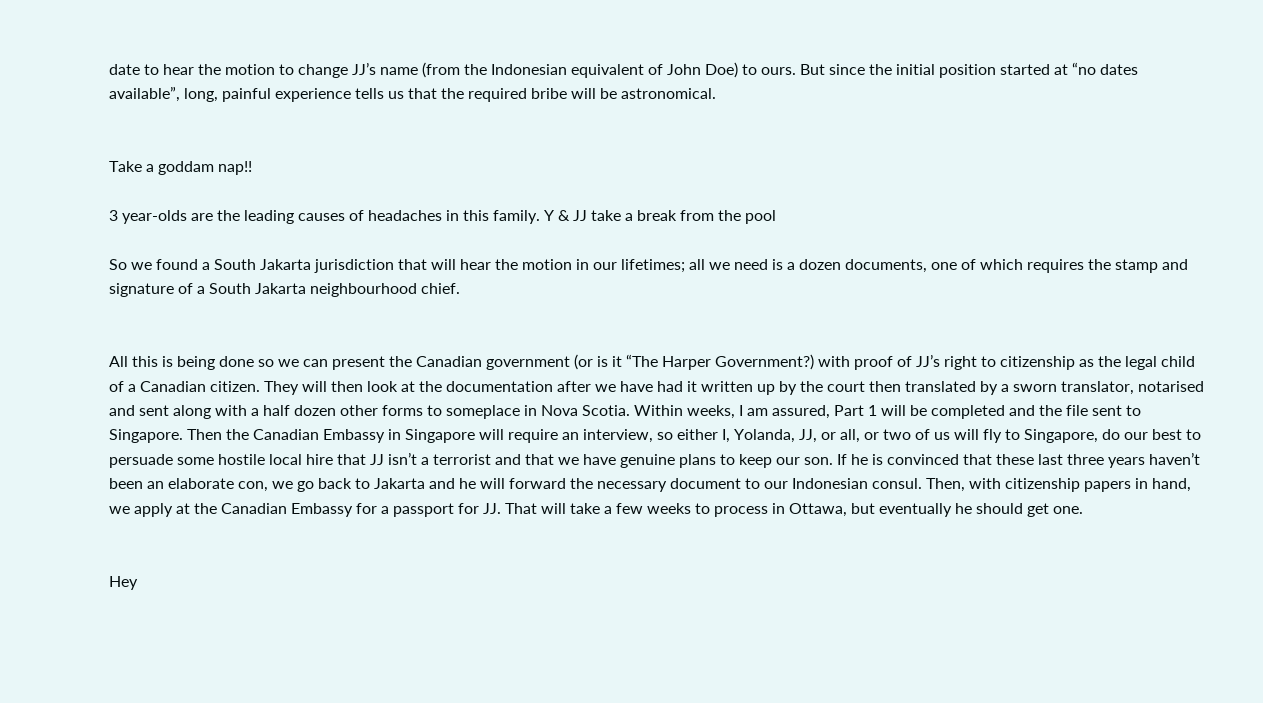date to hear the motion to change JJ’s name (from the Indonesian equivalent of John Doe) to ours. But since the initial position started at “no dates available”, long, painful experience tells us that the required bribe will be astronomical.


Take a goddam nap!!

3 year-olds are the leading causes of headaches in this family. Y & JJ take a break from the pool

So we found a South Jakarta jurisdiction that will hear the motion in our lifetimes; all we need is a dozen documents, one of which requires the stamp and signature of a South Jakarta neighbourhood chief.


All this is being done so we can present the Canadian government (or is it “The Harper Government?) with proof of JJ’s right to citizenship as the legal child of a Canadian citizen. They will then look at the documentation after we have had it written up by the court then translated by a sworn translator, notarised and sent along with a half dozen other forms to someplace in Nova Scotia. Within weeks, I am assured, Part 1 will be completed and the file sent to Singapore. Then the Canadian Embassy in Singapore will require an interview, so either I, Yolanda, JJ, or all, or two of us will fly to Singapore, do our best to persuade some hostile local hire that JJ isn’t a terrorist and that we have genuine plans to keep our son. If he is convinced that these last three years haven’t been an elaborate con, we go back to Jakarta and he will forward the necessary document to our Indonesian consul. Then, with citizenship papers in hand, we apply at the Canadian Embassy for a passport for JJ. That will take a few weeks to process in Ottawa, but eventually he should get one.


Hey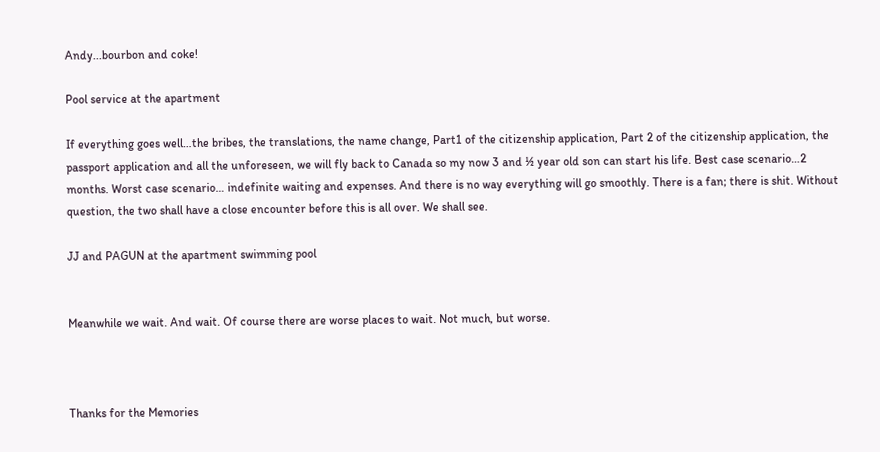Andy...bourbon and coke!

Pool service at the apartment

If everything goes well…the bribes, the translations, the name change, Part1 of the citizenship application, Part 2 of the citizenship application, the passport application and all the unforeseen, we will fly back to Canada so my now 3 and ½ year old son can start his life. Best case scenario…2 months. Worst case scenario… indefinite waiting and expenses. And there is no way everything will go smoothly. There is a fan; there is shit. Without question, the two shall have a close encounter before this is all over. We shall see.

JJ and PAGUN at the apartment swimming pool


Meanwhile we wait. And wait. Of course there are worse places to wait. Not much, but worse.



Thanks for the Memories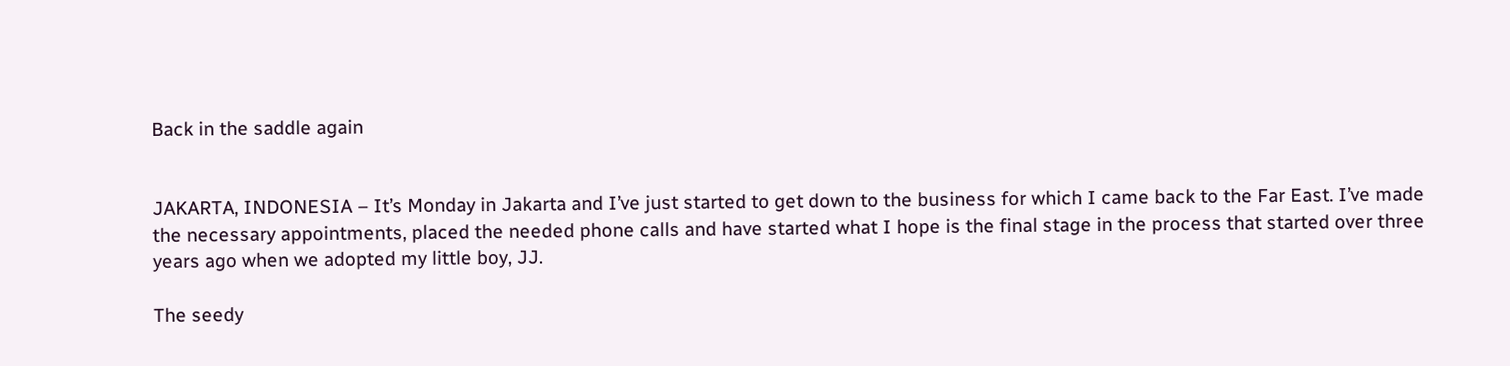Back in the saddle again


JAKARTA, INDONESIA – It’s Monday in Jakarta and I’ve just started to get down to the business for which I came back to the Far East. I’ve made the necessary appointments, placed the needed phone calls and have started what I hope is the final stage in the process that started over three years ago when we adopted my little boy, JJ.

The seedy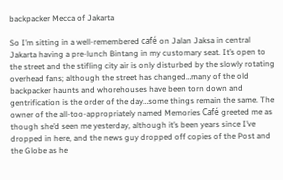backpacker Mecca of Jakarta

So I’m sitting in a well-remembered café on Jalan Jaksa in central Jakarta having a pre-lunch Bintang in my customary seat. It’s open to the street and the stifling city air is only disturbed by the slowly rotating overhead fans; although the street has changed…many of the old backpacker haunts and whorehouses have been torn down and gentrification is the order of the day…some things remain the same. The owner of the all-too-appropriately named Memories Café greeted me as though she’d seen me yesterday, although it’s been years since I’ve dropped in here, and the news guy dropped off copies of the Post and the Globe as he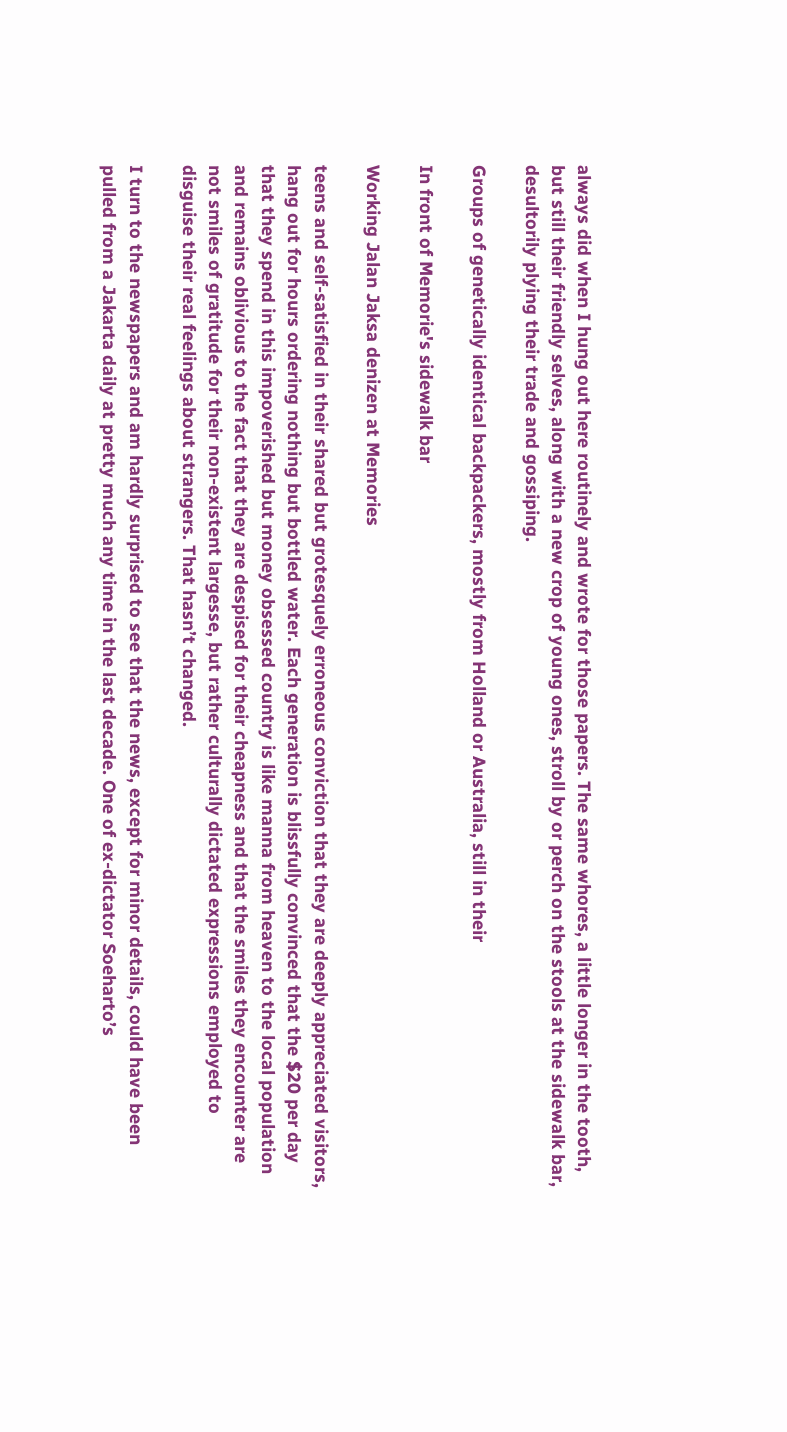always did when I hung out here routinely and wrote for those papers. The same whores, a little longer in the tooth, but still their friendly selves, along with a new crop of young ones, stroll by or perch on the stools at the sidewalk bar, desultorily plying their trade and gossiping.

Groups of genetically identical backpackers, mostly from Holland or Australia, still in their

In front of Memorie's sidewalk bar

Working Jalan Jaksa denizen at Memories

teens and self-satisfied in their shared but grotesquely erroneous conviction that they are deeply appreciated visitors, hang out for hours ordering nothing but bottled water. Each generation is blissfully convinced that the $20 per day that they spend in this impoverished but money obsessed country is like manna from heaven to the local population and remains oblivious to the fact that they are despised for their cheapness and that the smiles they encounter are not smiles of gratitude for their non-existent largesse, but rather culturally dictated expressions employed to disguise their real feelings about strangers. That hasn’t changed.

I turn to the newspapers and am hardly surprised to see that the news, except for minor details, could have been pulled from a Jakarta daily at pretty much any time in the last decade. One of ex-dictator Soeharto’s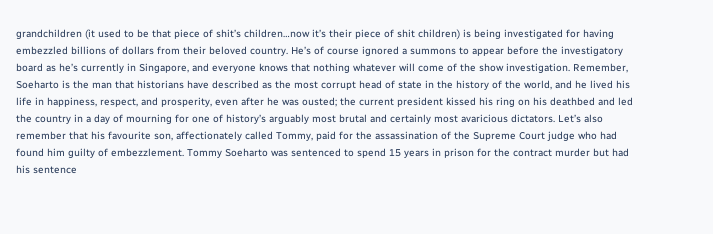grandchildren (it used to be that piece of shit’s children…now it’s their piece of shit children) is being investigated for having embezzled billions of dollars from their beloved country. He’s of course ignored a summons to appear before the investigatory board as he’s currently in Singapore, and everyone knows that nothing whatever will come of the show investigation. Remember, Soeharto is the man that historians have described as the most corrupt head of state in the history of the world, and he lived his life in happiness, respect, and prosperity, even after he was ousted; the current president kissed his ring on his deathbed and led the country in a day of mourning for one of history’s arguably most brutal and certainly most avaricious dictators. Let’s also remember that his favourite son, affectionately called Tommy, paid for the assassination of the Supreme Court judge who had found him guilty of embezzlement. Tommy Soeharto was sentenced to spend 15 years in prison for the contract murder but had his sentence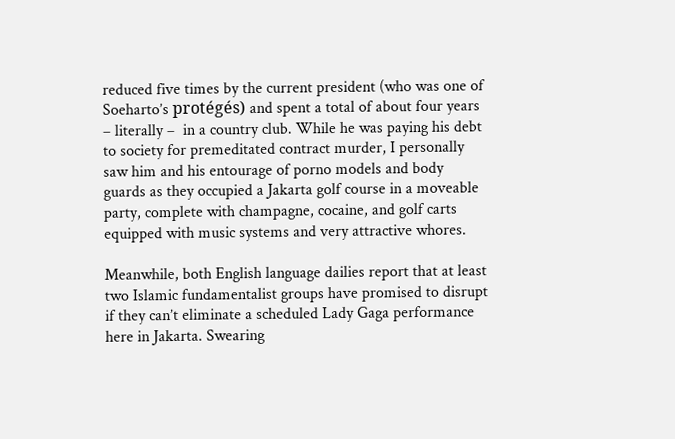reduced five times by the current president (who was one of Soeharto’s protégés) and spent a total of about four years – literally –  in a country club. While he was paying his debt to society for premeditated contract murder, I personally saw him and his entourage of porno models and body guards as they occupied a Jakarta golf course in a moveable party, complete with champagne, cocaine, and golf carts equipped with music systems and very attractive whores.

Meanwhile, both English language dailies report that at least two Islamic fundamentalist groups have promised to disrupt if they can’t eliminate a scheduled Lady Gaga performance here in Jakarta. Swearing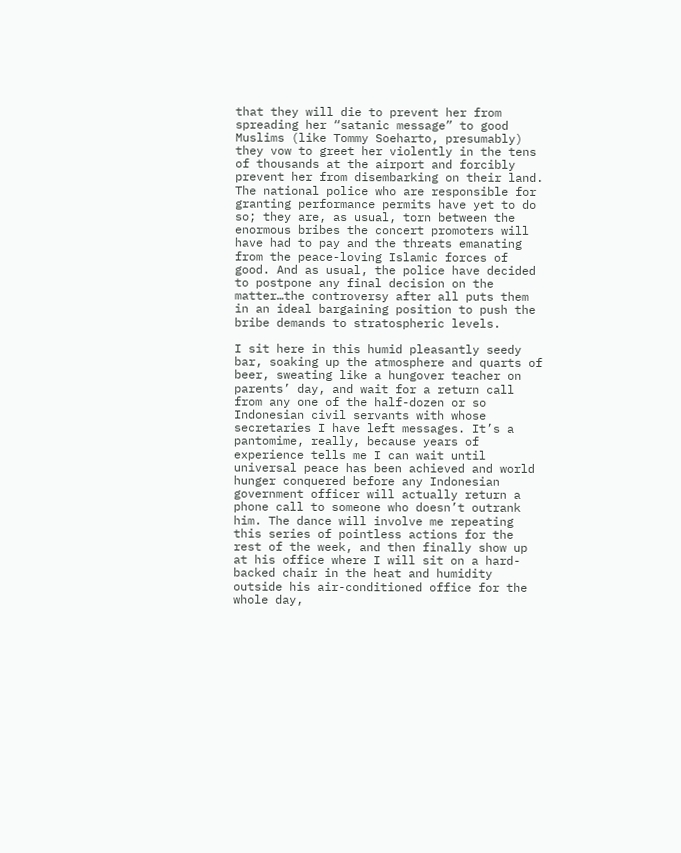that they will die to prevent her from spreading her “satanic message” to good Muslims (like Tommy Soeharto, presumably) they vow to greet her violently in the tens of thousands at the airport and forcibly prevent her from disembarking on their land. The national police who are responsible for granting performance permits have yet to do so; they are, as usual, torn between the enormous bribes the concert promoters will have had to pay and the threats emanating from the peace-loving Islamic forces of good. And as usual, the police have decided to postpone any final decision on the matter…the controversy after all puts them in an ideal bargaining position to push the bribe demands to stratospheric levels.

I sit here in this humid pleasantly seedy bar, soaking up the atmosphere and quarts of beer, sweating like a hungover teacher on parents’ day, and wait for a return call from any one of the half-dozen or so Indonesian civil servants with whose secretaries I have left messages. It’s a pantomime, really, because years of experience tells me I can wait until universal peace has been achieved and world hunger conquered before any Indonesian government officer will actually return a phone call to someone who doesn’t outrank him. The dance will involve me repeating this series of pointless actions for the rest of the week, and then finally show up at his office where I will sit on a hard-backed chair in the heat and humidity outside his air-conditioned office for the whole day,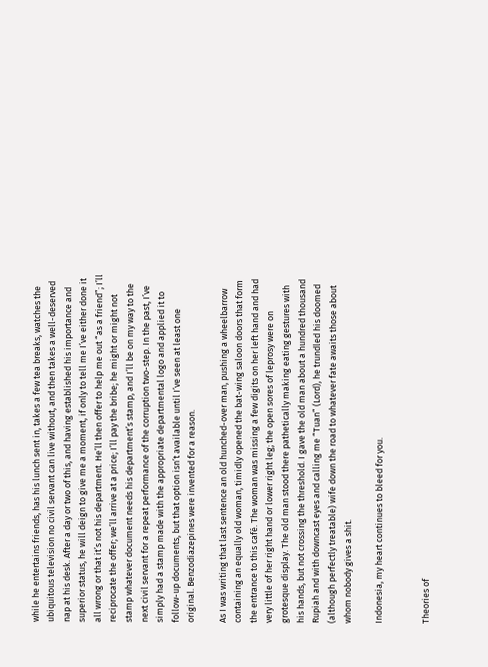while he entertains friends, has his lunch sent in, takes a few tea breaks, watches the ubiquitous television no civil servant can live without, and then takes a well-deserved nap at his desk. After a day or two of this, and having established his importance and superior status, he will deign to give me a moment, if only to tell me I’ve either done it all wrong or that it’s not his department. He’ll then offer to help me out “as a friend”; I’ll reciprocate the offer; we’ll arrive at a price; I’ll pay the bribe; he might or might not stamp whatever document needs his department’s stamp, and I’ll be on my way to the next civil servant for a repeat performance of the corruption two-step. In the past, I’ve simply had a stamp made with the appropriate departmental logo and applied it to follow-up documents, but that option isn’t available until I’ve seen at least one original. Benzodiazepines were invented for a reason.

As I was writing that last sentence an old hunched-over man, pushing a wheelbarrow containing an equally old woman, timidly opened the bat-wing saloon doors that form the entrance to this café. The woman was missing a few digits on her left hand and had very little of her right hand or lower right leg; the open sores of leprosy were on grotesque display. The old man stood there pathetically making eating gestures with his hands, but not crossing the threshold. I gave the old man about a hundred thousand Rupiah and with downcast eyes and calling me “Tuan” (Lord), he trundled his doomed (although perfectly treatable) wife down the road to whatever fate awaits those about whom nobody gives a shit.

Indonesia, my heart continues to bleed for you.


Theories of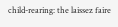child-rearing: the laissez faire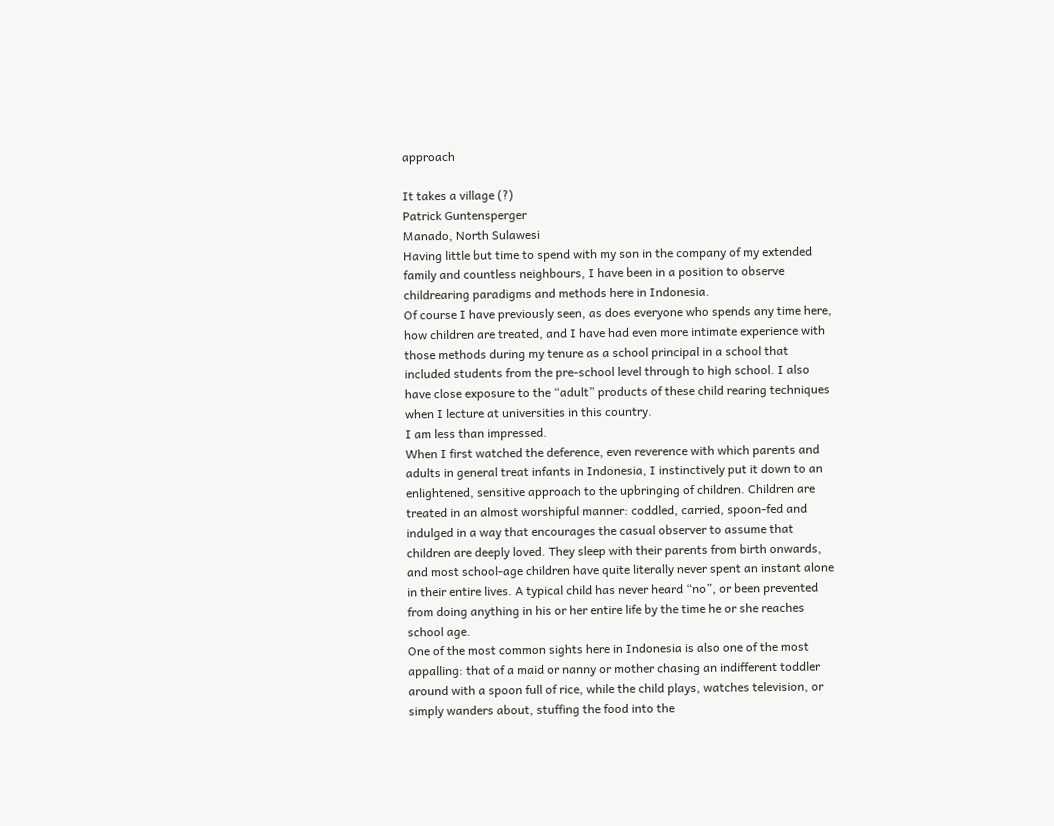approach

It takes a village (?)
Patrick Guntensperger
Manado, North Sulawesi
Having little but time to spend with my son in the company of my extended family and countless neighbours, I have been in a position to observe childrearing paradigms and methods here in Indonesia.
Of course I have previously seen, as does everyone who spends any time here, how children are treated, and I have had even more intimate experience with those methods during my tenure as a school principal in a school that included students from the pre-school level through to high school. I also have close exposure to the “adult” products of these child rearing techniques when I lecture at universities in this country.
I am less than impressed.
When I first watched the deference, even reverence with which parents and adults in general treat infants in Indonesia, I instinctively put it down to an enlightened, sensitive approach to the upbringing of children. Children are treated in an almost worshipful manner: coddled, carried, spoon-fed and indulged in a way that encourages the casual observer to assume that children are deeply loved. They sleep with their parents from birth onwards, and most school-age children have quite literally never spent an instant alone in their entire lives. A typical child has never heard “no”, or been prevented from doing anything in his or her entire life by the time he or she reaches school age.
One of the most common sights here in Indonesia is also one of the most appalling: that of a maid or nanny or mother chasing an indifferent toddler around with a spoon full of rice, while the child plays, watches television, or simply wanders about, stuffing the food into the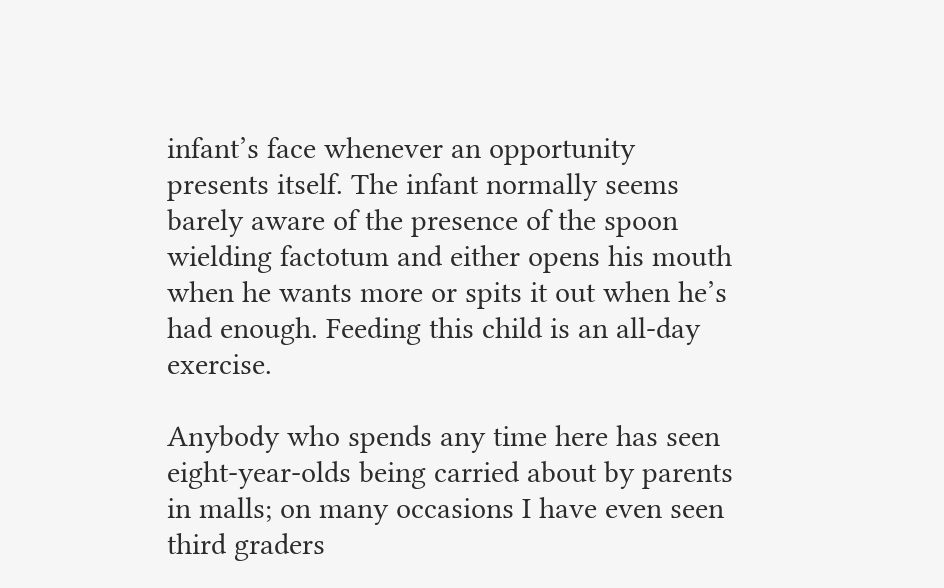infant’s face whenever an opportunity presents itself. The infant normally seems barely aware of the presence of the spoon wielding factotum and either opens his mouth when he wants more or spits it out when he’s had enough. Feeding this child is an all-day exercise.

Anybody who spends any time here has seen eight-year-olds being carried about by parents in malls; on many occasions I have even seen third graders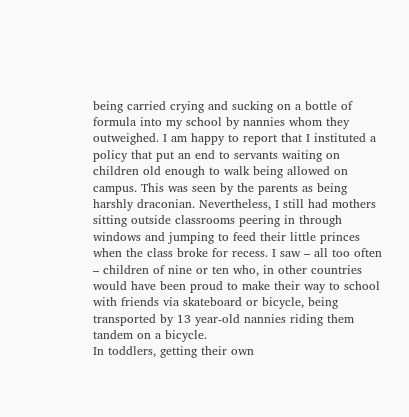being carried crying and sucking on a bottle of formula into my school by nannies whom they outweighed. I am happy to report that I instituted a policy that put an end to servants waiting on children old enough to walk being allowed on campus. This was seen by the parents as being harshly draconian. Nevertheless, I still had mothers sitting outside classrooms peering in through windows and jumping to feed their little princes when the class broke for recess. I saw – all too often – children of nine or ten who, in other countries would have been proud to make their way to school with friends via skateboard or bicycle, being transported by 13 year-old nannies riding them tandem on a bicycle.
In toddlers, getting their own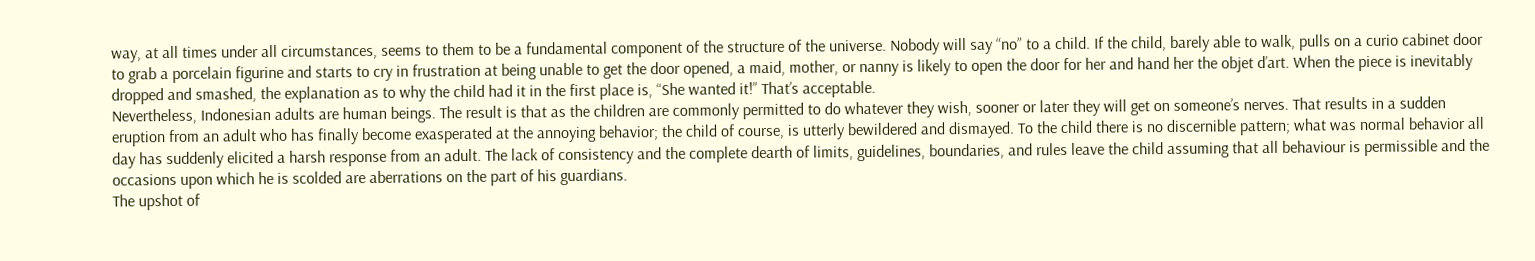way, at all times under all circumstances, seems to them to be a fundamental component of the structure of the universe. Nobody will say “no” to a child. If the child, barely able to walk, pulls on a curio cabinet door to grab a porcelain figurine and starts to cry in frustration at being unable to get the door opened, a maid, mother, or nanny is likely to open the door for her and hand her the objet d’art. When the piece is inevitably dropped and smashed, the explanation as to why the child had it in the first place is, “She wanted it!” That’s acceptable.
Nevertheless, Indonesian adults are human beings. The result is that as the children are commonly permitted to do whatever they wish, sooner or later they will get on someone’s nerves. That results in a sudden eruption from an adult who has finally become exasperated at the annoying behavior; the child of course, is utterly bewildered and dismayed. To the child there is no discernible pattern; what was normal behavior all day has suddenly elicited a harsh response from an adult. The lack of consistency and the complete dearth of limits, guidelines, boundaries, and rules leave the child assuming that all behaviour is permissible and the occasions upon which he is scolded are aberrations on the part of his guardians.
The upshot of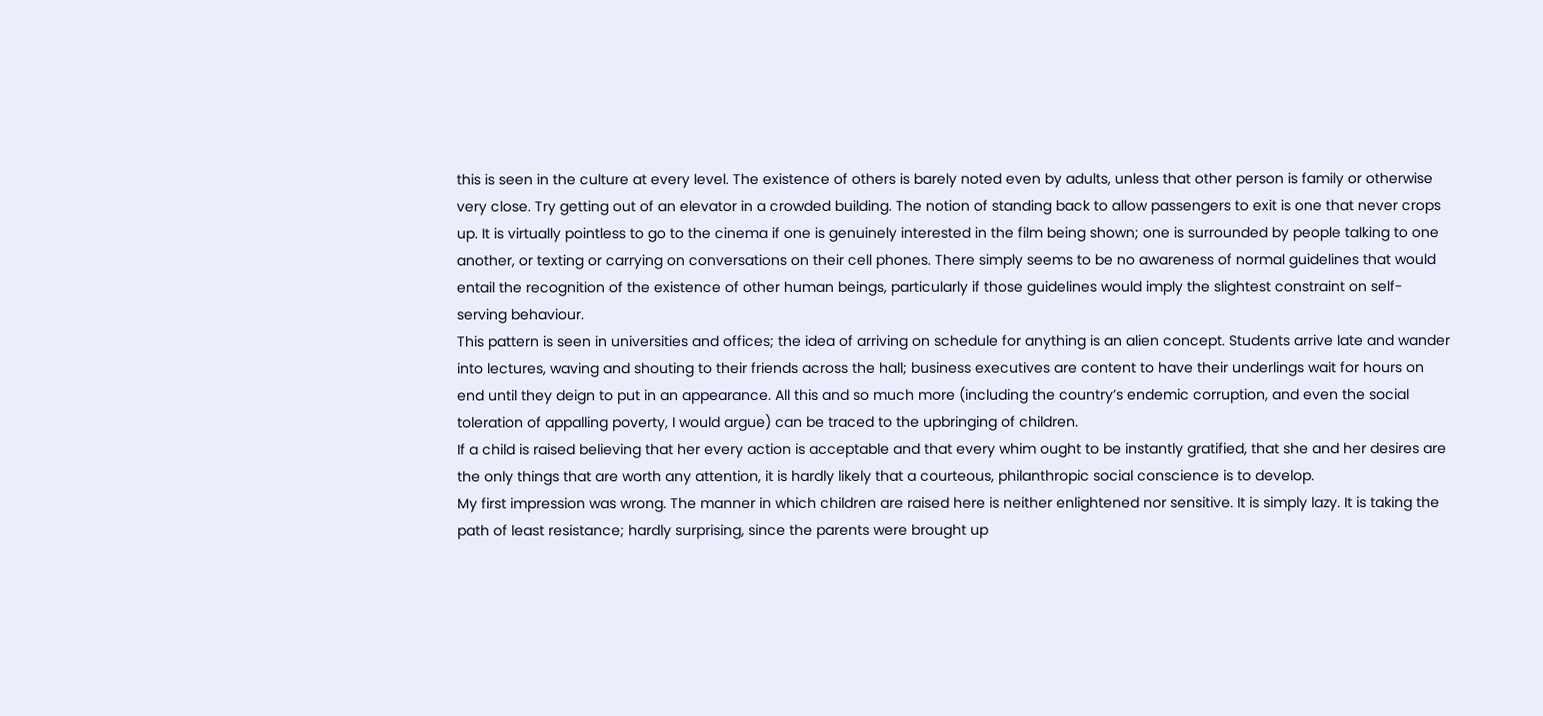this is seen in the culture at every level. The existence of others is barely noted even by adults, unless that other person is family or otherwise very close. Try getting out of an elevator in a crowded building. The notion of standing back to allow passengers to exit is one that never crops up. It is virtually pointless to go to the cinema if one is genuinely interested in the film being shown; one is surrounded by people talking to one another, or texting or carrying on conversations on their cell phones. There simply seems to be no awareness of normal guidelines that would entail the recognition of the existence of other human beings, particularly if those guidelines would imply the slightest constraint on self-serving behaviour.
This pattern is seen in universities and offices; the idea of arriving on schedule for anything is an alien concept. Students arrive late and wander into lectures, waving and shouting to their friends across the hall; business executives are content to have their underlings wait for hours on end until they deign to put in an appearance. All this and so much more (including the country’s endemic corruption, and even the social toleration of appalling poverty, I would argue) can be traced to the upbringing of children.
If a child is raised believing that her every action is acceptable and that every whim ought to be instantly gratified, that she and her desires are the only things that are worth any attention, it is hardly likely that a courteous, philanthropic social conscience is to develop.
My first impression was wrong. The manner in which children are raised here is neither enlightened nor sensitive. It is simply lazy. It is taking the path of least resistance; hardly surprising, since the parents were brought up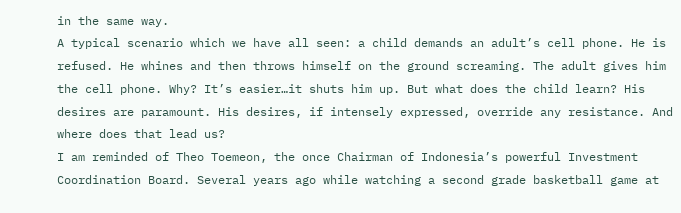in the same way.
A typical scenario which we have all seen: a child demands an adult’s cell phone. He is refused. He whines and then throws himself on the ground screaming. The adult gives him the cell phone. Why? It’s easier…it shuts him up. But what does the child learn? His desires are paramount. His desires, if intensely expressed, override any resistance. And where does that lead us?
I am reminded of Theo Toemeon, the once Chairman of Indonesia’s powerful Investment Coordination Board. Several years ago while watching a second grade basketball game at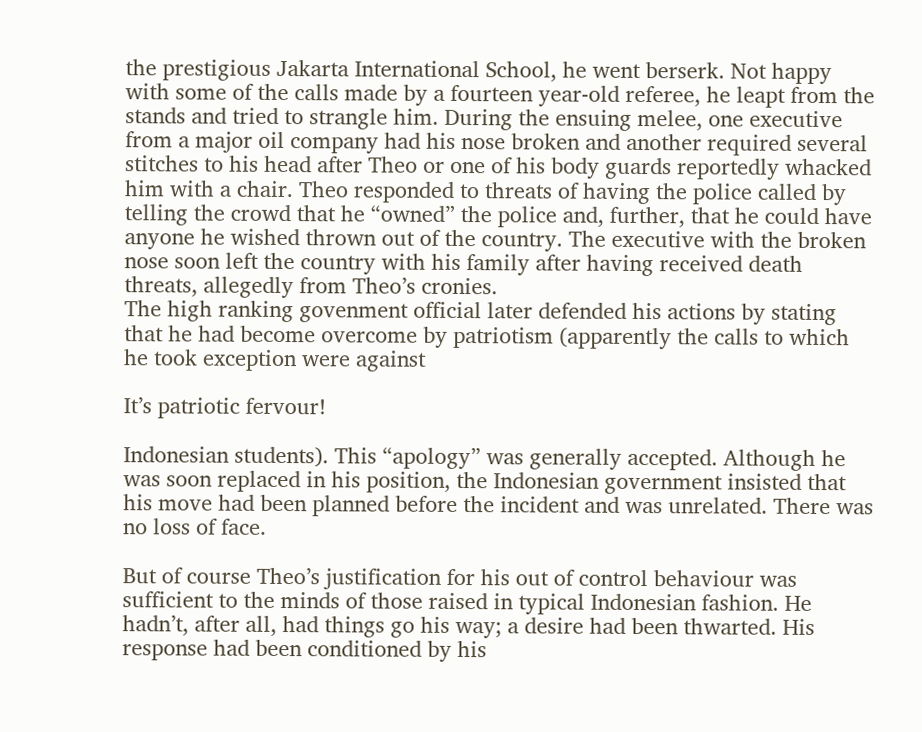the prestigious Jakarta International School, he went berserk. Not happy with some of the calls made by a fourteen year-old referee, he leapt from the stands and tried to strangle him. During the ensuing melee, one executive from a major oil company had his nose broken and another required several stitches to his head after Theo or one of his body guards reportedly whacked him with a chair. Theo responded to threats of having the police called by telling the crowd that he “owned” the police and, further, that he could have anyone he wished thrown out of the country. The executive with the broken nose soon left the country with his family after having received death threats, allegedly from Theo’s cronies.
The high ranking govenment official later defended his actions by stating that he had become overcome by patriotism (apparently the calls to which he took exception were against

It’s patriotic fervour!

Indonesian students). This “apology” was generally accepted. Although he was soon replaced in his position, the Indonesian government insisted that his move had been planned before the incident and was unrelated. There was no loss of face.

But of course Theo’s justification for his out of control behaviour was sufficient to the minds of those raised in typical Indonesian fashion. He hadn’t, after all, had things go his way; a desire had been thwarted. His response had been conditioned by his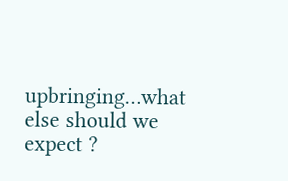upbringing…what else should we expect ?